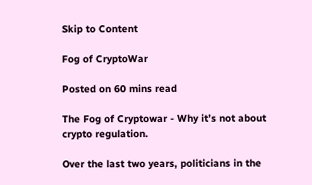Skip to Content

Fog of CryptoWar

Posted on 60 mins read

The Fog of Cryptowar - Why it’s not about crypto regulation.

Over the last two years, politicians in the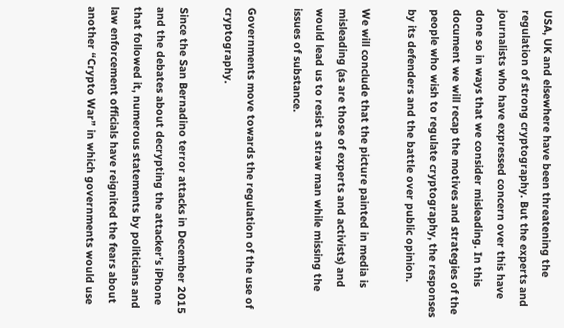USA, UK and elsewhere have been threatening the regulation of strong cryptography. But the experts and journalists who have expressed concern over this have done so in ways that we consider misleading. In this document we will recap the motives and strategies of the people who wish to regulate cryptography, the responses by its defenders and the battle over public opinion.

We will conclude that the picture painted in media is misleading (as are those of experts and activists) and would lead us to resist a straw man while missing the issues of substance.

Governments move towards the regulation of the use of cryptography.

Since the San Bernadino terror attacks in December 2015 and the debates about decrypting the attacker’s iPhone that followed it, numerous statements by politicians and law enforcement officials have reignited the fears about another “Crypto War” in which governments would use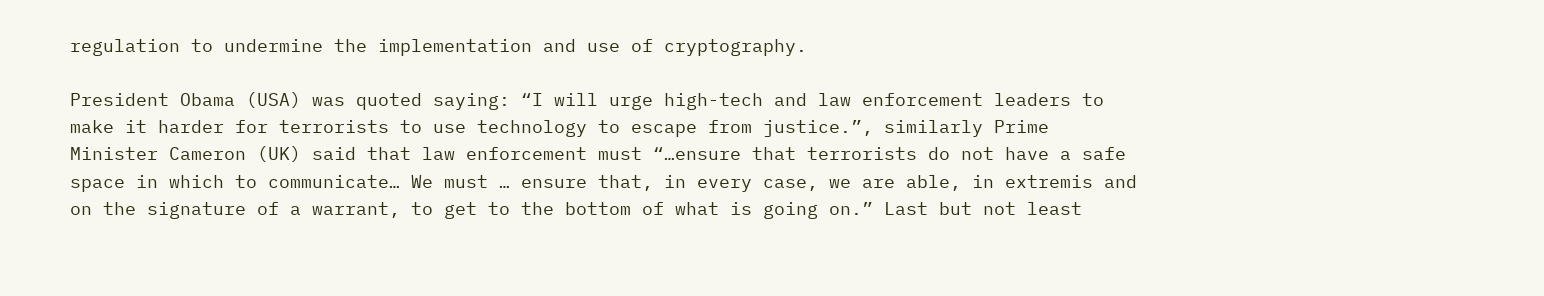regulation to undermine the implementation and use of cryptography.

President Obama (USA) was quoted saying: “I will urge high-tech and law enforcement leaders to make it harder for terrorists to use technology to escape from justice.”, similarly Prime Minister Cameron (UK) said that law enforcement must “…ensure that terrorists do not have a safe space in which to communicate… We must … ensure that, in every case, we are able, in extremis and on the signature of a warrant, to get to the bottom of what is going on.” Last but not least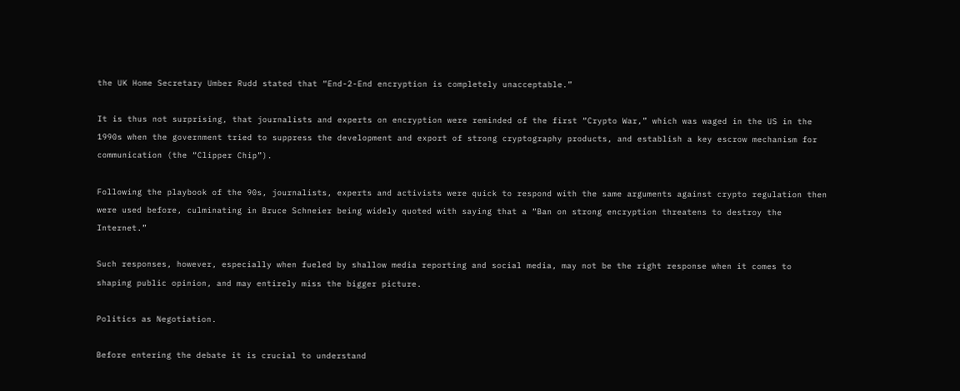the UK Home Secretary Umber Rudd stated that “End-2-End encryption is completely unacceptable.”

It is thus not surprising, that journalists and experts on encryption were reminded of the first “Crypto War,” which was waged in the US in the 1990s when the government tried to suppress the development and export of strong cryptography products, and establish a key escrow mechanism for communication (the “Clipper Chip”).

Following the playbook of the 90s, journalists, experts and activists were quick to respond with the same arguments against crypto regulation then were used before, culminating in Bruce Schneier being widely quoted with saying that a “Ban on strong encryption threatens to destroy the Internet.”

Such responses, however, especially when fueled by shallow media reporting and social media, may not be the right response when it comes to shaping public opinion, and may entirely miss the bigger picture.

Politics as Negotiation.

Before entering the debate it is crucial to understand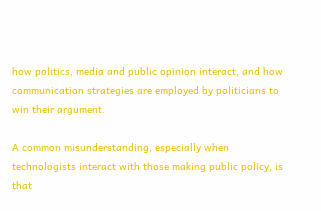how politics, media and public opinion interact, and how communication strategies are employed by politicians to win their argument.

A common misunderstanding, especially when technologists interact with those making public policy, is that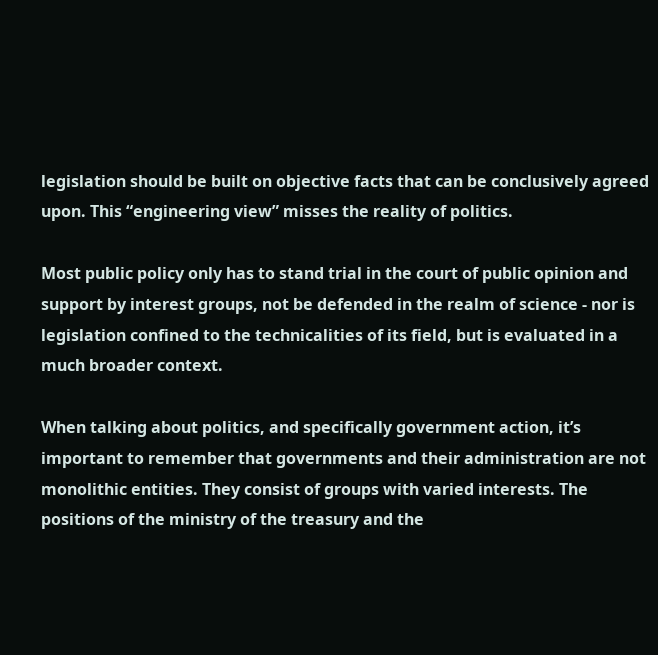legislation should be built on objective facts that can be conclusively agreed upon. This “engineering view” misses the reality of politics.

Most public policy only has to stand trial in the court of public opinion and support by interest groups, not be defended in the realm of science - nor is legislation confined to the technicalities of its field, but is evaluated in a much broader context.

When talking about politics, and specifically government action, it’s important to remember that governments and their administration are not monolithic entities. They consist of groups with varied interests. The positions of the ministry of the treasury and the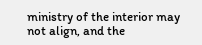ministry of the interior may not align, and the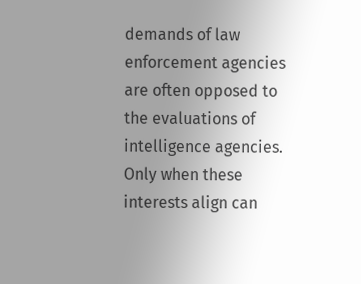demands of law enforcement agencies are often opposed to the evaluations of intelligence agencies. Only when these interests align can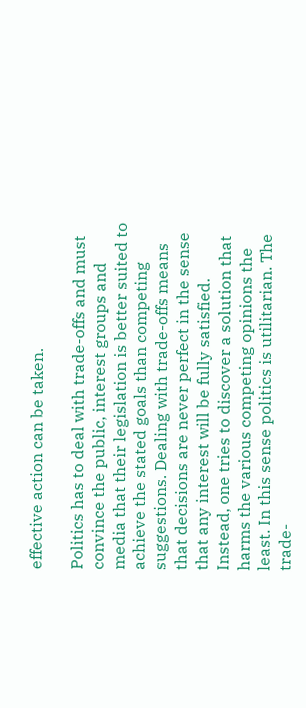effective action can be taken.

Politics has to deal with trade-offs and must convince the public, interest groups and media that their legislation is better suited to achieve the stated goals than competing suggestions. Dealing with trade-offs means that decisions are never perfect in the sense that any interest will be fully satisfied. Instead, one tries to discover a solution that harms the various competing opinions the least. In this sense politics is utilitarian. The trade-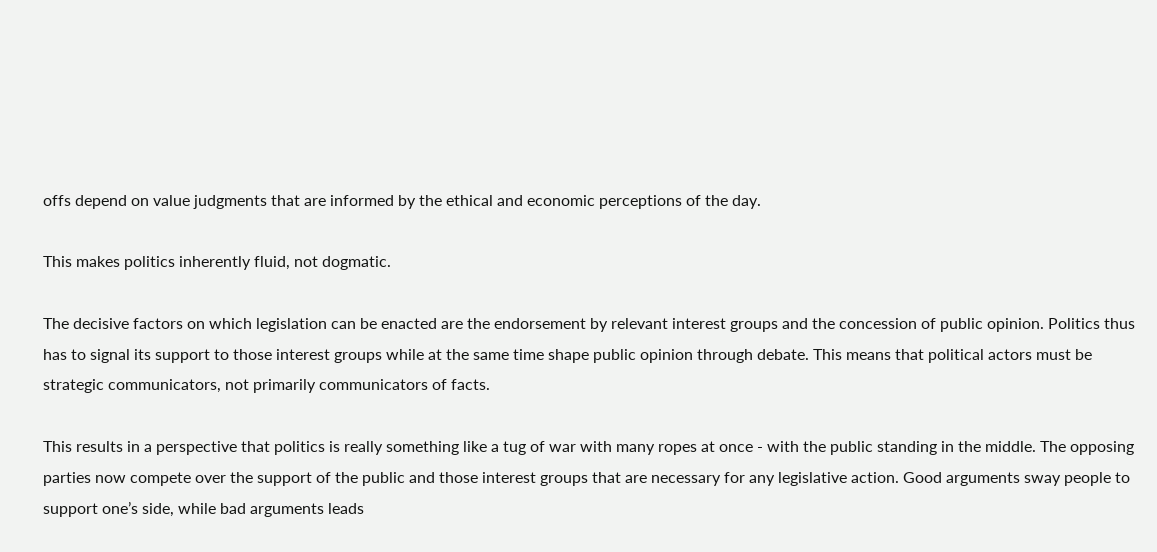offs depend on value judgments that are informed by the ethical and economic perceptions of the day.

This makes politics inherently fluid, not dogmatic.

The decisive factors on which legislation can be enacted are the endorsement by relevant interest groups and the concession of public opinion. Politics thus has to signal its support to those interest groups while at the same time shape public opinion through debate. This means that political actors must be strategic communicators, not primarily communicators of facts.

This results in a perspective that politics is really something like a tug of war with many ropes at once - with the public standing in the middle. The opposing parties now compete over the support of the public and those interest groups that are necessary for any legislative action. Good arguments sway people to support one’s side, while bad arguments leads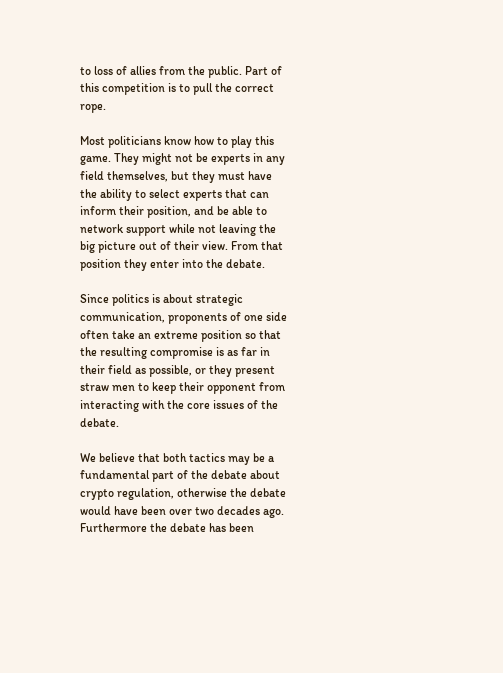to loss of allies from the public. Part of this competition is to pull the correct rope.

Most politicians know how to play this game. They might not be experts in any field themselves, but they must have the ability to select experts that can inform their position, and be able to network support while not leaving the big picture out of their view. From that position they enter into the debate.

Since politics is about strategic communication, proponents of one side often take an extreme position so that the resulting compromise is as far in their field as possible, or they present straw men to keep their opponent from interacting with the core issues of the debate.

We believe that both tactics may be a fundamental part of the debate about crypto regulation, otherwise the debate would have been over two decades ago. Furthermore the debate has been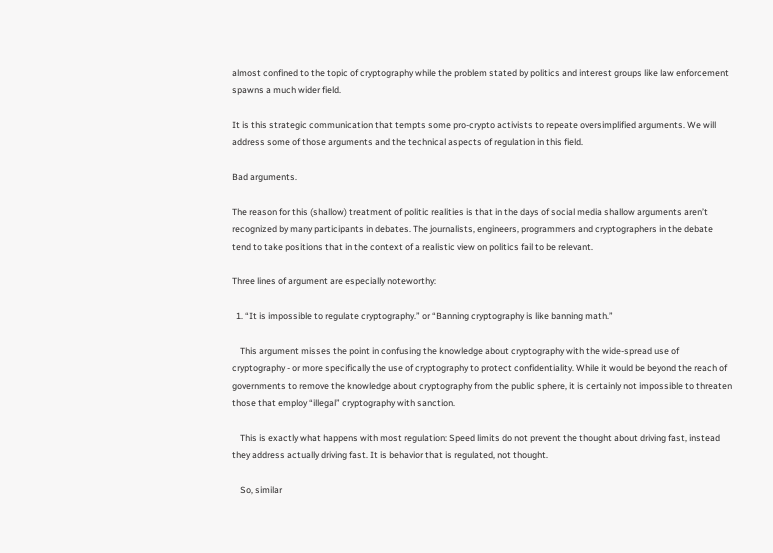almost confined to the topic of cryptography while the problem stated by politics and interest groups like law enforcement spawns a much wider field.

It is this strategic communication that tempts some pro-crypto activists to repeate oversimplified arguments. We will address some of those arguments and the technical aspects of regulation in this field.

Bad arguments.

The reason for this (shallow) treatment of politic realities is that in the days of social media shallow arguments aren’t recognized by many participants in debates. The journalists, engineers, programmers and cryptographers in the debate tend to take positions that in the context of a realistic view on politics fail to be relevant.

Three lines of argument are especially noteworthy:

  1. “It is impossible to regulate cryptography.” or “Banning cryptography is like banning math.”

    This argument misses the point in confusing the knowledge about cryptography with the wide-spread use of cryptography - or more specifically the use of cryptography to protect confidentiality. While it would be beyond the reach of governments to remove the knowledge about cryptography from the public sphere, it is certainly not impossible to threaten those that employ “illegal” cryptography with sanction.

    This is exactly what happens with most regulation: Speed limits do not prevent the thought about driving fast, instead they address actually driving fast. It is behavior that is regulated, not thought.

    So, similar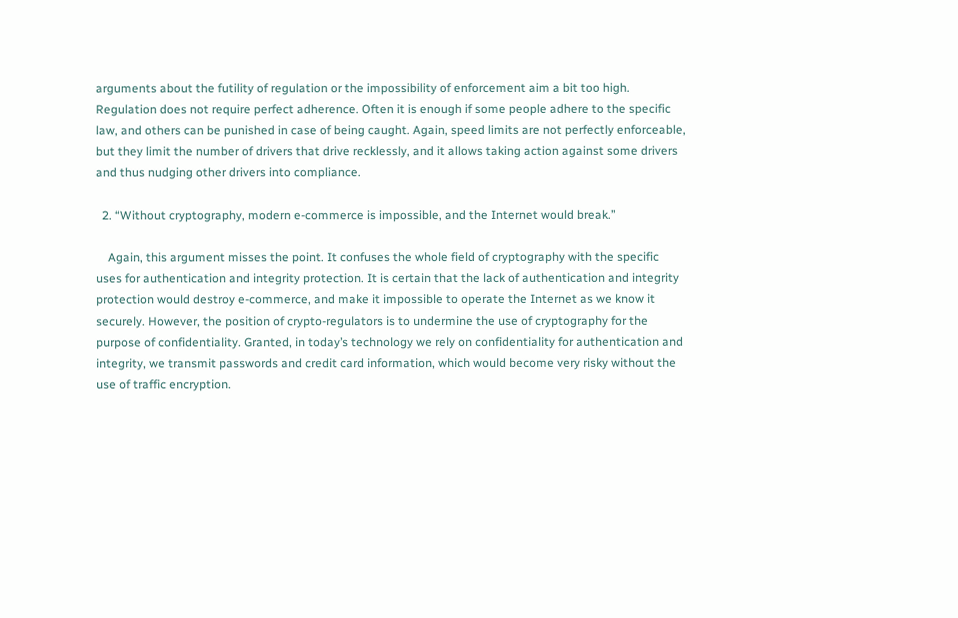arguments about the futility of regulation or the impossibility of enforcement aim a bit too high. Regulation does not require perfect adherence. Often it is enough if some people adhere to the specific law, and others can be punished in case of being caught. Again, speed limits are not perfectly enforceable, but they limit the number of drivers that drive recklessly, and it allows taking action against some drivers and thus nudging other drivers into compliance.

  2. “Without cryptography, modern e-commerce is impossible, and the Internet would break.”

    Again, this argument misses the point. It confuses the whole field of cryptography with the specific uses for authentication and integrity protection. It is certain that the lack of authentication and integrity protection would destroy e-commerce, and make it impossible to operate the Internet as we know it securely. However, the position of crypto-regulators is to undermine the use of cryptography for the purpose of confidentiality. Granted, in today’s technology we rely on confidentiality for authentication and integrity, we transmit passwords and credit card information, which would become very risky without the use of traffic encryption.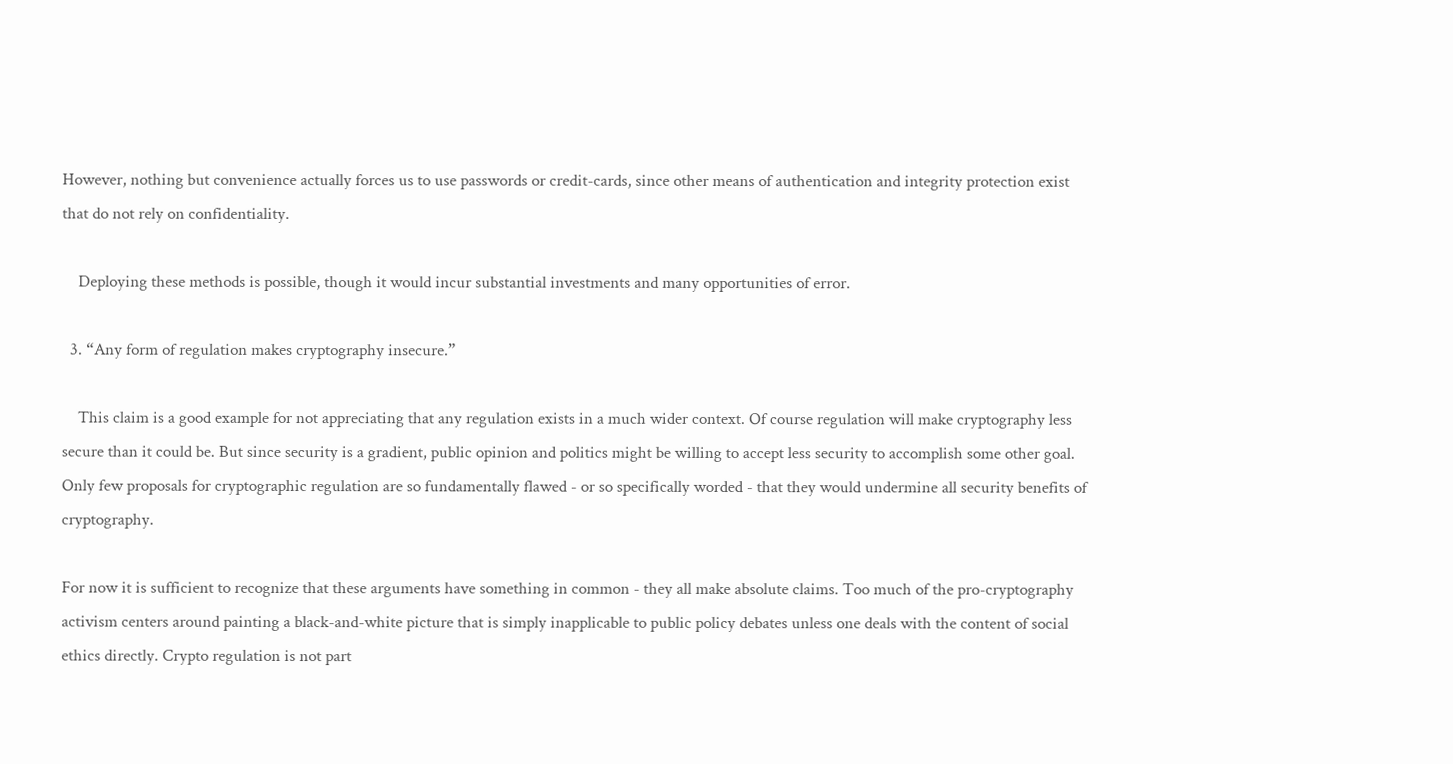However, nothing but convenience actually forces us to use passwords or credit-cards, since other means of authentication and integrity protection exist that do not rely on confidentiality.

    Deploying these methods is possible, though it would incur substantial investments and many opportunities of error.

  3. “Any form of regulation makes cryptography insecure.”

    This claim is a good example for not appreciating that any regulation exists in a much wider context. Of course regulation will make cryptography less secure than it could be. But since security is a gradient, public opinion and politics might be willing to accept less security to accomplish some other goal. Only few proposals for cryptographic regulation are so fundamentally flawed - or so specifically worded - that they would undermine all security benefits of cryptography.

For now it is sufficient to recognize that these arguments have something in common - they all make absolute claims. Too much of the pro-cryptography activism centers around painting a black-and-white picture that is simply inapplicable to public policy debates unless one deals with the content of social ethics directly. Crypto regulation is not part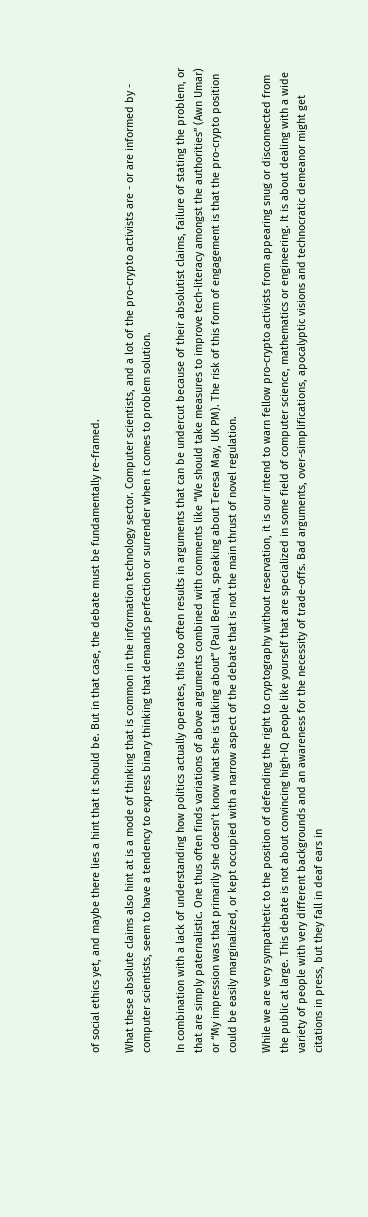of social ethics yet, and maybe there lies a hint that it should be. But in that case, the debate must be fundamentally re-framed.

What these absolute claims also hint at is a mode of thinking that is common in the information technology sector. Computer scientists, and a lot of the pro-crypto activists are - or are informed by - computer scientists, seem to have a tendency to express binary thinking that demands perfection or surrender when it comes to problem solution.

In combination with a lack of understanding how politics actually operates, this too often results in arguments that can be undercut because of their absolutist claims, failure of stating the problem, or that are simply paternalistic. One thus often finds variations of above arguments combined with comments like “We should take measures to improve tech-literacy amongst the authorities” (Awn Umar) or “My impression was that primarily she doesn’t know what she is talking about” (Paul Bernal, speaking about Teresa May, UK PM). The risk of this form of engagement is that the pro-crypto position could be easily marginalized, or kept occupied with a narrow aspect of the debate that is not the main thrust of novel regulation.

While we are very sympathetic to the position of defending the right to cryptography without reservation, it is our intend to warn fellow pro-crypto activists from appearing snug or disconnected from the public at large. This debate is not about convincing high-IQ people like yourself that are specialized in some field of computer science, mathematics or engineering. It is about dealing with a wide variety of people with very different backgrounds and an awareness for the necessity of trade-offs. Bad arguments, over-simplifications, apocalyptic visions and technocratic demeanor might get citations in press, but they fall in deaf ears in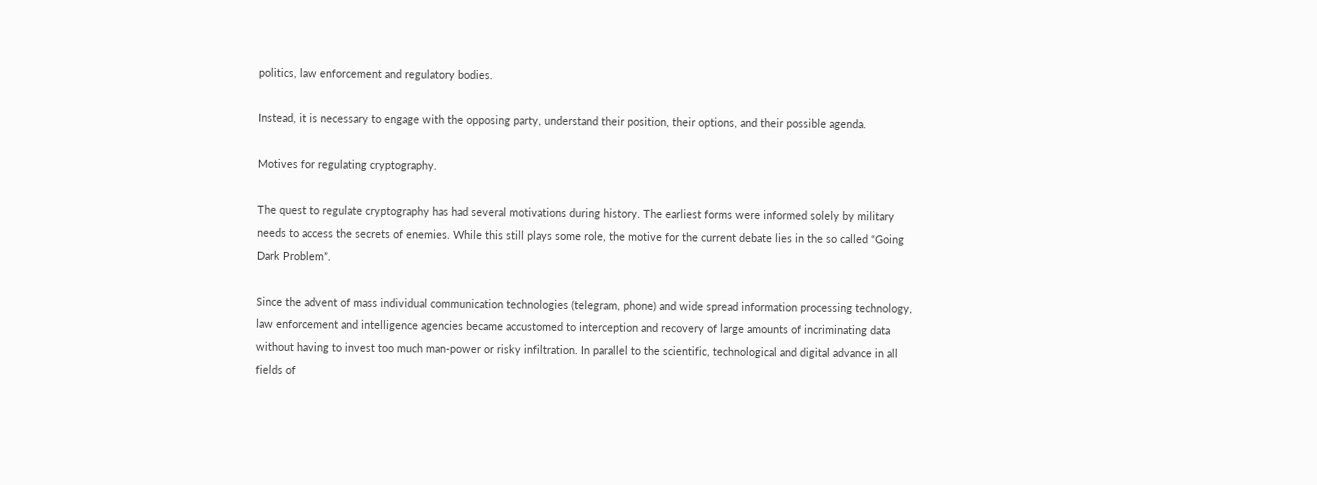politics, law enforcement and regulatory bodies.

Instead, it is necessary to engage with the opposing party, understand their position, their options, and their possible agenda.

Motives for regulating cryptography.

The quest to regulate cryptography has had several motivations during history. The earliest forms were informed solely by military needs to access the secrets of enemies. While this still plays some role, the motive for the current debate lies in the so called “Going Dark Problem”.

Since the advent of mass individual communication technologies (telegram, phone) and wide spread information processing technology, law enforcement and intelligence agencies became accustomed to interception and recovery of large amounts of incriminating data without having to invest too much man-power or risky infiltration. In parallel to the scientific, technological and digital advance in all fields of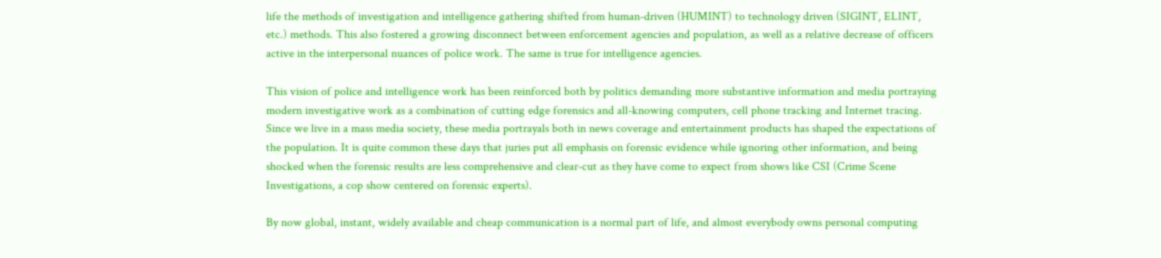life the methods of investigation and intelligence gathering shifted from human-driven (HUMINT) to technology driven (SIGINT, ELINT, etc.) methods. This also fostered a growing disconnect between enforcement agencies and population, as well as a relative decrease of officers active in the interpersonal nuances of police work. The same is true for intelligence agencies.

This vision of police and intelligence work has been reinforced both by politics demanding more substantive information and media portraying modern investigative work as a combination of cutting edge forensics and all-knowing computers, cell phone tracking and Internet tracing. Since we live in a mass media society, these media portrayals both in news coverage and entertainment products has shaped the expectations of the population. It is quite common these days that juries put all emphasis on forensic evidence while ignoring other information, and being shocked when the forensic results are less comprehensive and clear-cut as they have come to expect from shows like CSI (Crime Scene Investigations, a cop show centered on forensic experts).

By now global, instant, widely available and cheap communication is a normal part of life, and almost everybody owns personal computing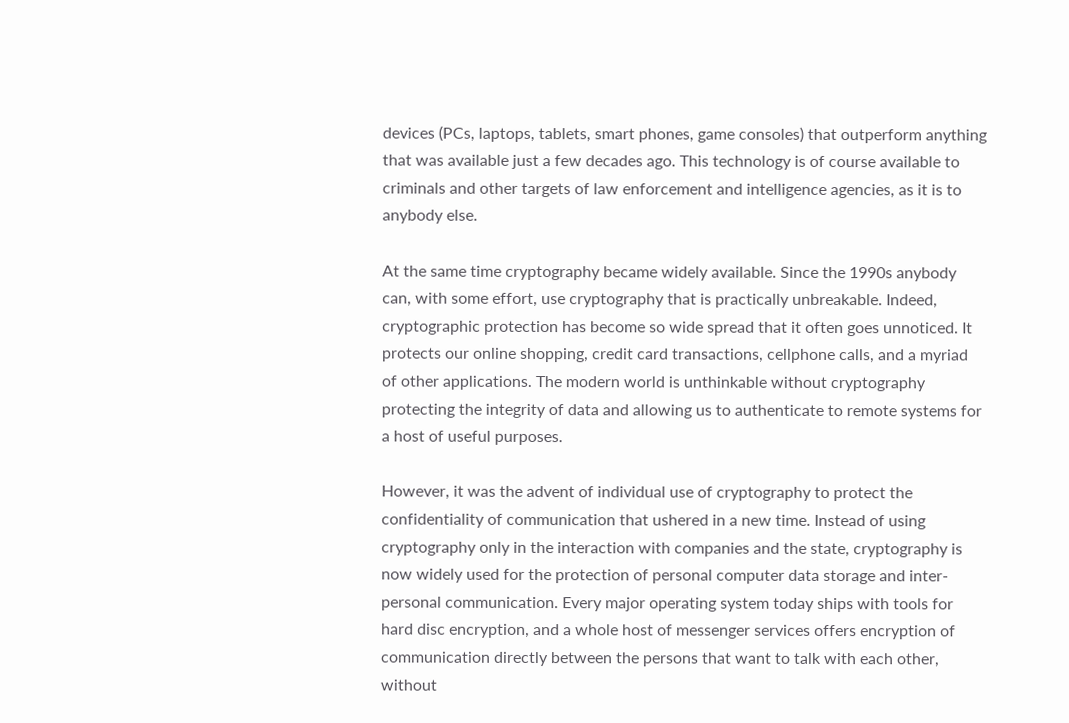devices (PCs, laptops, tablets, smart phones, game consoles) that outperform anything that was available just a few decades ago. This technology is of course available to criminals and other targets of law enforcement and intelligence agencies, as it is to anybody else.

At the same time cryptography became widely available. Since the 1990s anybody can, with some effort, use cryptography that is practically unbreakable. Indeed, cryptographic protection has become so wide spread that it often goes unnoticed. It protects our online shopping, credit card transactions, cellphone calls, and a myriad of other applications. The modern world is unthinkable without cryptography protecting the integrity of data and allowing us to authenticate to remote systems for a host of useful purposes.

However, it was the advent of individual use of cryptography to protect the confidentiality of communication that ushered in a new time. Instead of using cryptography only in the interaction with companies and the state, cryptography is now widely used for the protection of personal computer data storage and inter-personal communication. Every major operating system today ships with tools for hard disc encryption, and a whole host of messenger services offers encryption of communication directly between the persons that want to talk with each other, without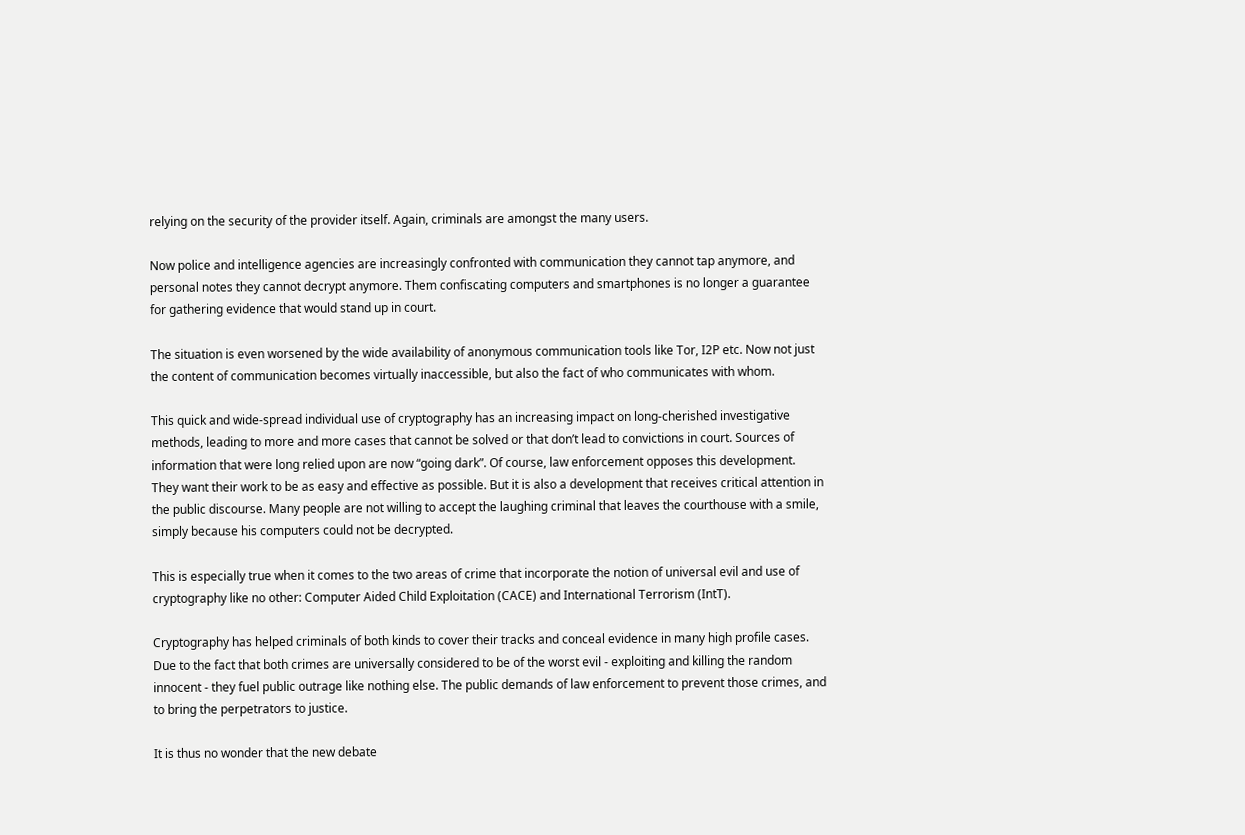relying on the security of the provider itself. Again, criminals are amongst the many users.

Now police and intelligence agencies are increasingly confronted with communication they cannot tap anymore, and personal notes they cannot decrypt anymore. Them confiscating computers and smartphones is no longer a guarantee for gathering evidence that would stand up in court.

The situation is even worsened by the wide availability of anonymous communication tools like Tor, I2P etc. Now not just the content of communication becomes virtually inaccessible, but also the fact of who communicates with whom.

This quick and wide-spread individual use of cryptography has an increasing impact on long-cherished investigative methods, leading to more and more cases that cannot be solved or that don’t lead to convictions in court. Sources of information that were long relied upon are now “going dark”. Of course, law enforcement opposes this development. They want their work to be as easy and effective as possible. But it is also a development that receives critical attention in the public discourse. Many people are not willing to accept the laughing criminal that leaves the courthouse with a smile, simply because his computers could not be decrypted.

This is especially true when it comes to the two areas of crime that incorporate the notion of universal evil and use of cryptography like no other: Computer Aided Child Exploitation (CACE) and International Terrorism (IntT).

Cryptography has helped criminals of both kinds to cover their tracks and conceal evidence in many high profile cases. Due to the fact that both crimes are universally considered to be of the worst evil - exploiting and killing the random innocent - they fuel public outrage like nothing else. The public demands of law enforcement to prevent those crimes, and to bring the perpetrators to justice.

It is thus no wonder that the new debate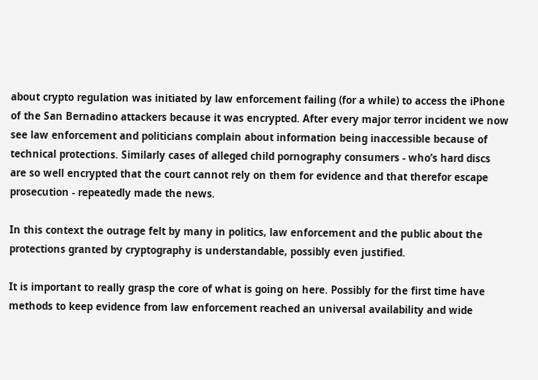about crypto regulation was initiated by law enforcement failing (for a while) to access the iPhone of the San Bernadino attackers because it was encrypted. After every major terror incident we now see law enforcement and politicians complain about information being inaccessible because of technical protections. Similarly cases of alleged child pornography consumers - who’s hard discs are so well encrypted that the court cannot rely on them for evidence and that therefor escape prosecution - repeatedly made the news.

In this context the outrage felt by many in politics, law enforcement and the public about the protections granted by cryptography is understandable, possibly even justified.

It is important to really grasp the core of what is going on here. Possibly for the first time have methods to keep evidence from law enforcement reached an universal availability and wide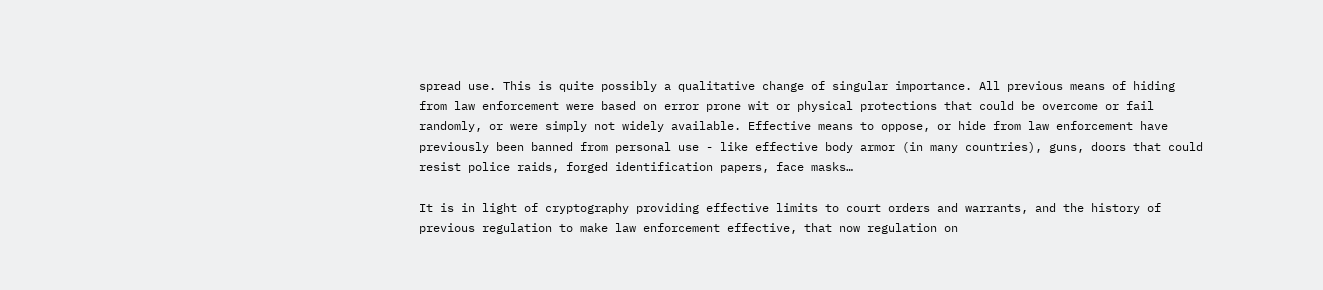spread use. This is quite possibly a qualitative change of singular importance. All previous means of hiding from law enforcement were based on error prone wit or physical protections that could be overcome or fail randomly, or were simply not widely available. Effective means to oppose, or hide from law enforcement have previously been banned from personal use - like effective body armor (in many countries), guns, doors that could resist police raids, forged identification papers, face masks…

It is in light of cryptography providing effective limits to court orders and warrants, and the history of previous regulation to make law enforcement effective, that now regulation on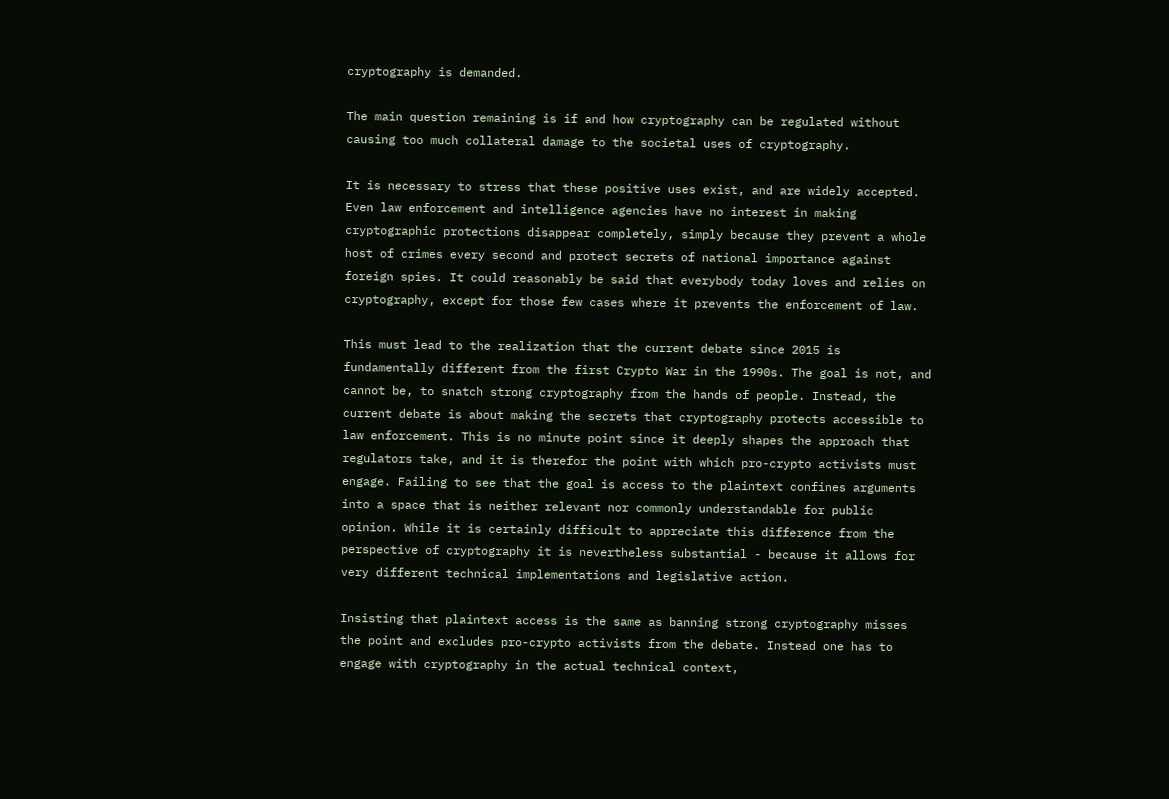cryptography is demanded.

The main question remaining is if and how cryptography can be regulated without causing too much collateral damage to the societal uses of cryptography.

It is necessary to stress that these positive uses exist, and are widely accepted. Even law enforcement and intelligence agencies have no interest in making cryptographic protections disappear completely, simply because they prevent a whole host of crimes every second and protect secrets of national importance against foreign spies. It could reasonably be said that everybody today loves and relies on cryptography, except for those few cases where it prevents the enforcement of law.

This must lead to the realization that the current debate since 2015 is fundamentally different from the first Crypto War in the 1990s. The goal is not, and cannot be, to snatch strong cryptography from the hands of people. Instead, the current debate is about making the secrets that cryptography protects accessible to law enforcement. This is no minute point since it deeply shapes the approach that regulators take, and it is therefor the point with which pro-crypto activists must engage. Failing to see that the goal is access to the plaintext confines arguments into a space that is neither relevant nor commonly understandable for public opinion. While it is certainly difficult to appreciate this difference from the perspective of cryptography it is nevertheless substantial - because it allows for very different technical implementations and legislative action.

Insisting that plaintext access is the same as banning strong cryptography misses the point and excludes pro-crypto activists from the debate. Instead one has to engage with cryptography in the actual technical context,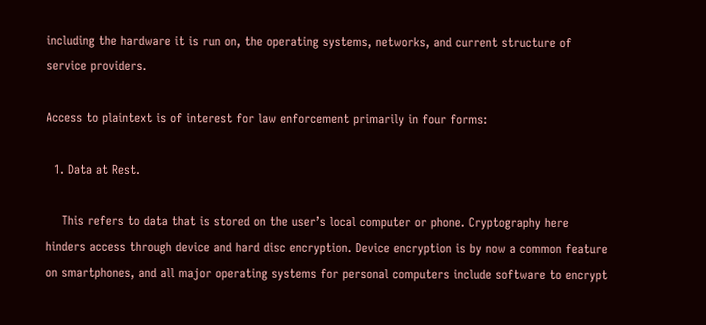including the hardware it is run on, the operating systems, networks, and current structure of service providers.

Access to plaintext is of interest for law enforcement primarily in four forms:

  1. Data at Rest.

    This refers to data that is stored on the user’s local computer or phone. Cryptography here hinders access through device and hard disc encryption. Device encryption is by now a common feature on smartphones, and all major operating systems for personal computers include software to encrypt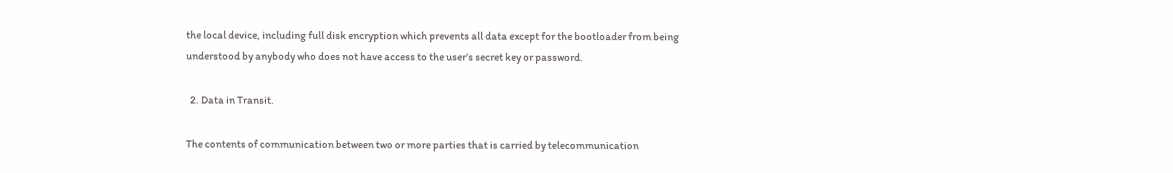the local device, including full disk encryption which prevents all data except for the bootloader from being understood by anybody who does not have access to the user’s secret key or password.

  2. Data in Transit.

The contents of communication between two or more parties that is carried by telecommunication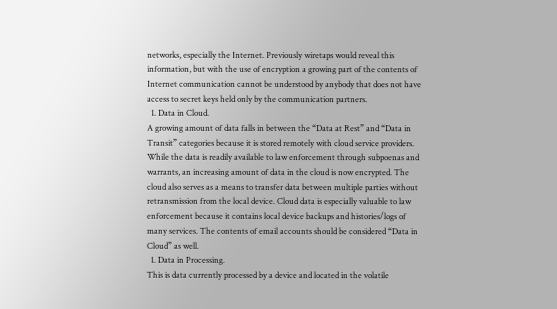networks, especially the Internet. Previously wiretaps would reveal this information, but with the use of encryption a growing part of the contents of Internet communication cannot be understood by anybody that does not have access to secret keys held only by the communication partners.
  1. Data in Cloud.
A growing amount of data falls in between the “Data at Rest” and “Data in Transit” categories because it is stored remotely with cloud service providers. While the data is readily available to law enforcement through subpoenas and warrants, an increasing amount of data in the cloud is now encrypted. The cloud also serves as a means to transfer data between multiple parties without retransmission from the local device. Cloud data is especially valuable to law enforcement because it contains local device backups and histories/logs of many services. The contents of email accounts should be considered “Data in Cloud” as well.
  1. Data in Processing.
This is data currently processed by a device and located in the volatile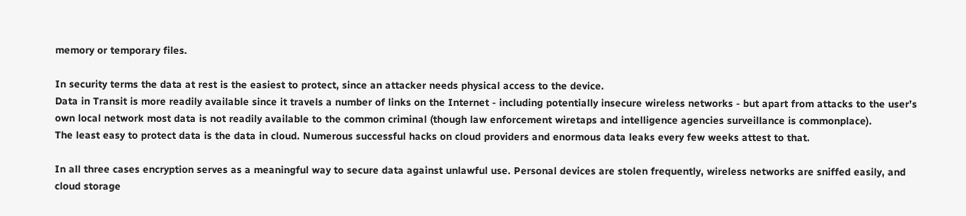memory or temporary files.

In security terms the data at rest is the easiest to protect, since an attacker needs physical access to the device.
Data in Transit is more readily available since it travels a number of links on the Internet - including potentially insecure wireless networks - but apart from attacks to the user’s own local network most data is not readily available to the common criminal (though law enforcement wiretaps and intelligence agencies surveillance is commonplace).
The least easy to protect data is the data in cloud. Numerous successful hacks on cloud providers and enormous data leaks every few weeks attest to that.

In all three cases encryption serves as a meaningful way to secure data against unlawful use. Personal devices are stolen frequently, wireless networks are sniffed easily, and cloud storage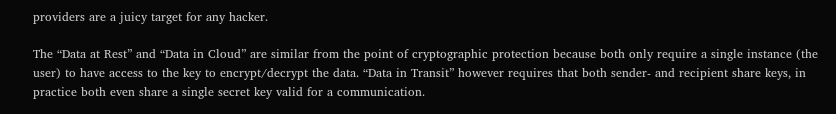providers are a juicy target for any hacker.

The “Data at Rest” and “Data in Cloud” are similar from the point of cryptographic protection because both only require a single instance (the user) to have access to the key to encrypt/decrypt the data. “Data in Transit” however requires that both sender- and recipient share keys, in practice both even share a single secret key valid for a communication.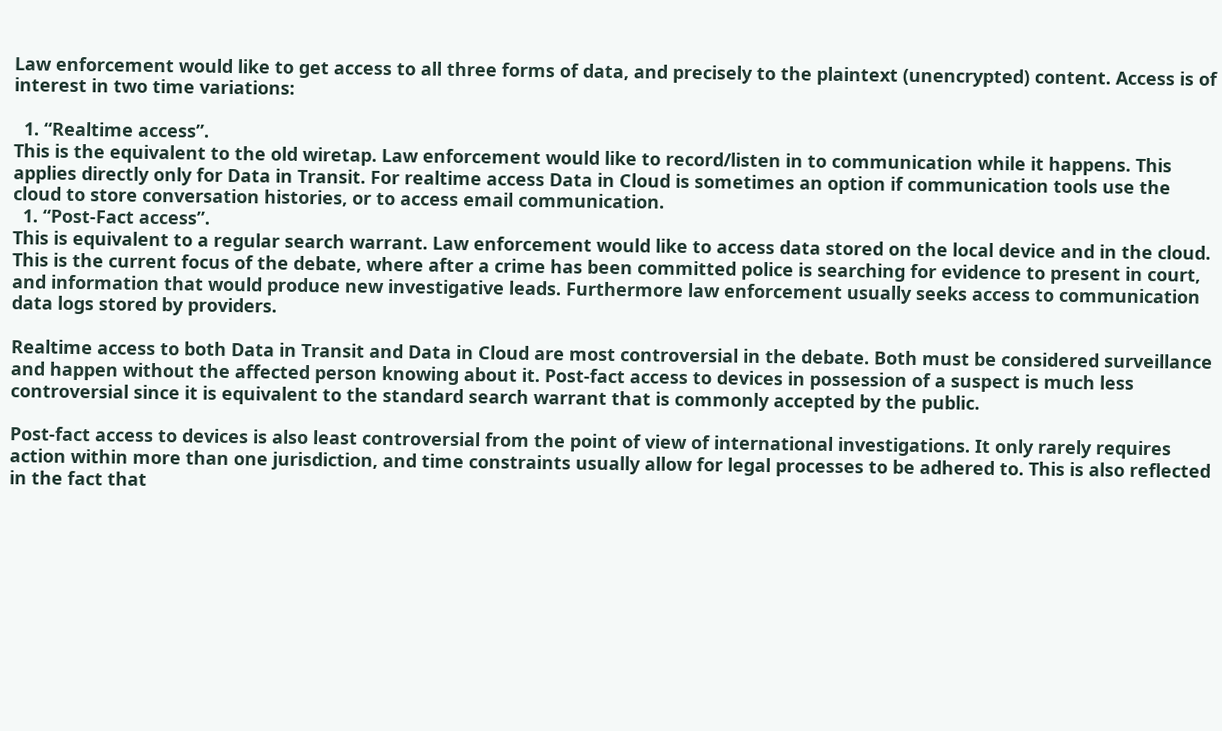Law enforcement would like to get access to all three forms of data, and precisely to the plaintext (unencrypted) content. Access is of interest in two time variations:

  1. “Realtime access”.
This is the equivalent to the old wiretap. Law enforcement would like to record/listen in to communication while it happens. This applies directly only for Data in Transit. For realtime access Data in Cloud is sometimes an option if communication tools use the cloud to store conversation histories, or to access email communication.
  1. “Post-Fact access”.
This is equivalent to a regular search warrant. Law enforcement would like to access data stored on the local device and in the cloud. This is the current focus of the debate, where after a crime has been committed police is searching for evidence to present in court, and information that would produce new investigative leads. Furthermore law enforcement usually seeks access to communication data logs stored by providers.

Realtime access to both Data in Transit and Data in Cloud are most controversial in the debate. Both must be considered surveillance and happen without the affected person knowing about it. Post-fact access to devices in possession of a suspect is much less controversial since it is equivalent to the standard search warrant that is commonly accepted by the public.

Post-fact access to devices is also least controversial from the point of view of international investigations. It only rarely requires action within more than one jurisdiction, and time constraints usually allow for legal processes to be adhered to. This is also reflected in the fact that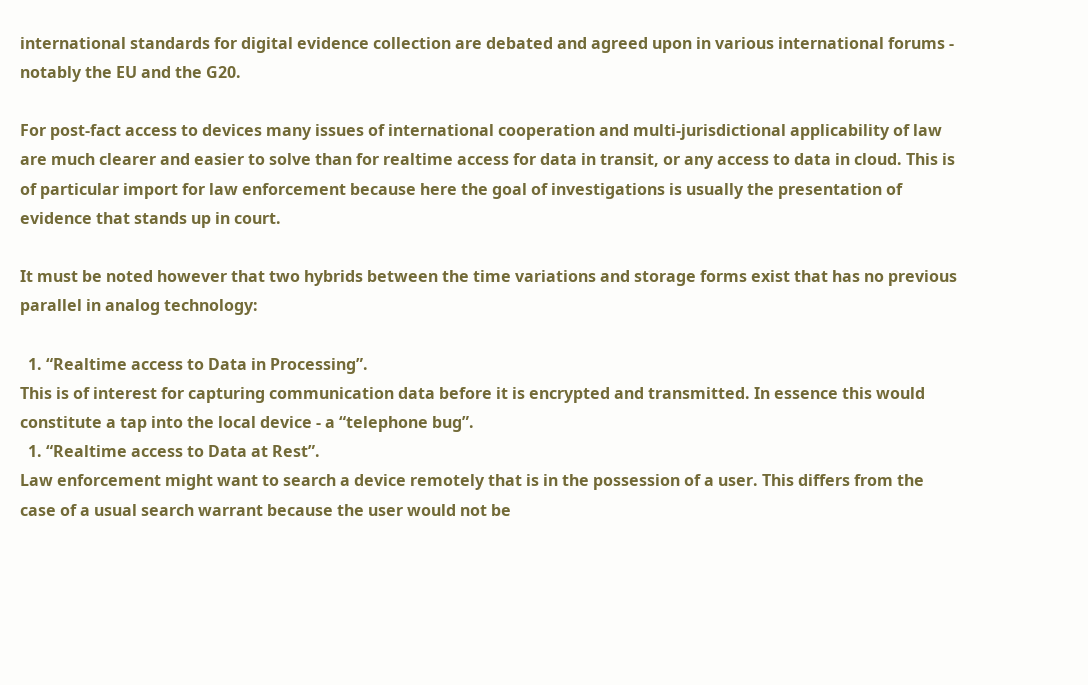international standards for digital evidence collection are debated and agreed upon in various international forums - notably the EU and the G20.

For post-fact access to devices many issues of international cooperation and multi-jurisdictional applicability of law are much clearer and easier to solve than for realtime access for data in transit, or any access to data in cloud. This is of particular import for law enforcement because here the goal of investigations is usually the presentation of evidence that stands up in court.

It must be noted however that two hybrids between the time variations and storage forms exist that has no previous parallel in analog technology:

  1. “Realtime access to Data in Processing”.
This is of interest for capturing communication data before it is encrypted and transmitted. In essence this would constitute a tap into the local device - a “telephone bug”.
  1. “Realtime access to Data at Rest”.
Law enforcement might want to search a device remotely that is in the possession of a user. This differs from the case of a usual search warrant because the user would not be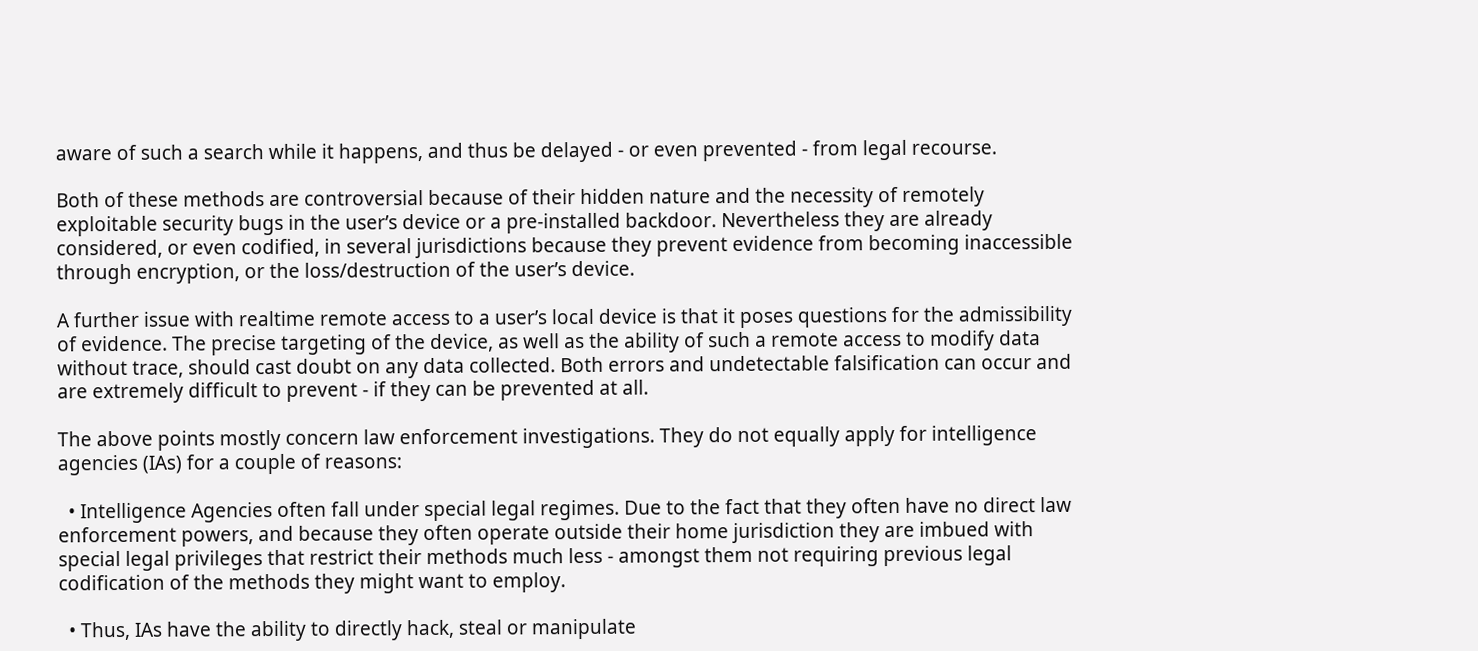aware of such a search while it happens, and thus be delayed - or even prevented - from legal recourse.

Both of these methods are controversial because of their hidden nature and the necessity of remotely exploitable security bugs in the user’s device or a pre-installed backdoor. Nevertheless they are already considered, or even codified, in several jurisdictions because they prevent evidence from becoming inaccessible through encryption, or the loss/destruction of the user’s device.

A further issue with realtime remote access to a user’s local device is that it poses questions for the admissibility of evidence. The precise targeting of the device, as well as the ability of such a remote access to modify data without trace, should cast doubt on any data collected. Both errors and undetectable falsification can occur and are extremely difficult to prevent - if they can be prevented at all.

The above points mostly concern law enforcement investigations. They do not equally apply for intelligence agencies (IAs) for a couple of reasons:

  • Intelligence Agencies often fall under special legal regimes. Due to the fact that they often have no direct law enforcement powers, and because they often operate outside their home jurisdiction they are imbued with special legal privileges that restrict their methods much less - amongst them not requiring previous legal codification of the methods they might want to employ.

  • Thus, IAs have the ability to directly hack, steal or manipulate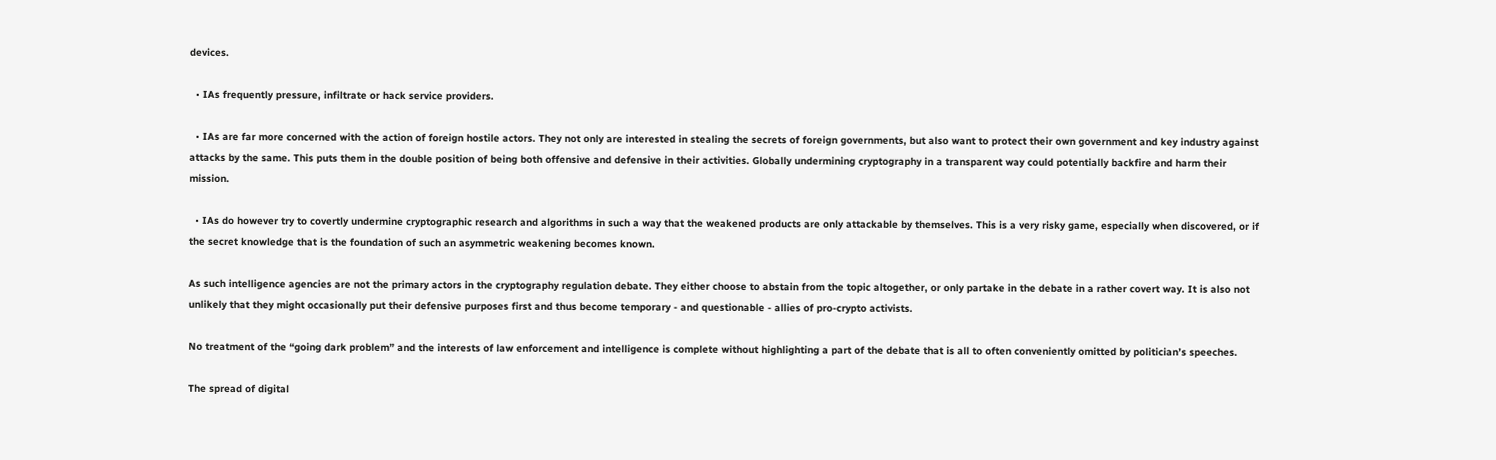devices.

  • IAs frequently pressure, infiltrate or hack service providers.

  • IAs are far more concerned with the action of foreign hostile actors. They not only are interested in stealing the secrets of foreign governments, but also want to protect their own government and key industry against attacks by the same. This puts them in the double position of being both offensive and defensive in their activities. Globally undermining cryptography in a transparent way could potentially backfire and harm their mission.

  • IAs do however try to covertly undermine cryptographic research and algorithms in such a way that the weakened products are only attackable by themselves. This is a very risky game, especially when discovered, or if the secret knowledge that is the foundation of such an asymmetric weakening becomes known.

As such intelligence agencies are not the primary actors in the cryptography regulation debate. They either choose to abstain from the topic altogether, or only partake in the debate in a rather covert way. It is also not unlikely that they might occasionally put their defensive purposes first and thus become temporary - and questionable - allies of pro-crypto activists.

No treatment of the “going dark problem” and the interests of law enforcement and intelligence is complete without highlighting a part of the debate that is all to often conveniently omitted by politician’s speeches.

The spread of digital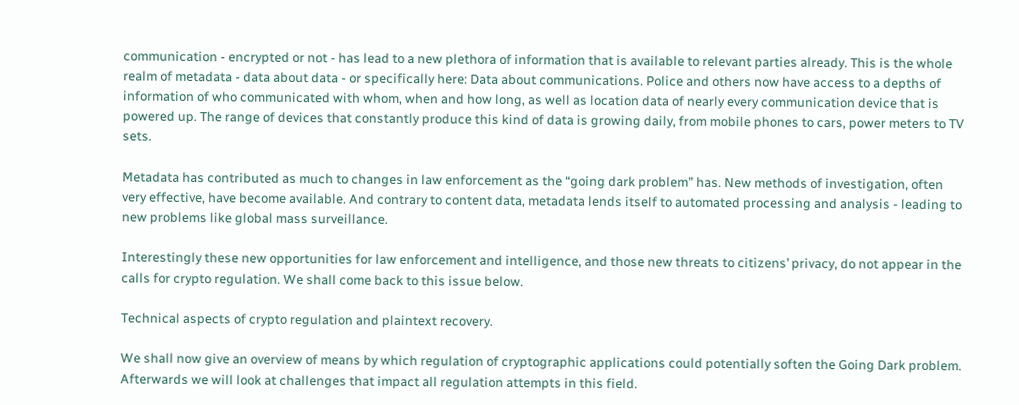communication - encrypted or not - has lead to a new plethora of information that is available to relevant parties already. This is the whole realm of metadata - data about data - or specifically here: Data about communications. Police and others now have access to a depths of information of who communicated with whom, when and how long, as well as location data of nearly every communication device that is powered up. The range of devices that constantly produce this kind of data is growing daily, from mobile phones to cars, power meters to TV sets.

Metadata has contributed as much to changes in law enforcement as the “going dark problem” has. New methods of investigation, often very effective, have become available. And contrary to content data, metadata lends itself to automated processing and analysis - leading to new problems like global mass surveillance.

Interestingly these new opportunities for law enforcement and intelligence, and those new threats to citizens’ privacy, do not appear in the calls for crypto regulation. We shall come back to this issue below.

Technical aspects of crypto regulation and plaintext recovery.

We shall now give an overview of means by which regulation of cryptographic applications could potentially soften the Going Dark problem. Afterwards we will look at challenges that impact all regulation attempts in this field.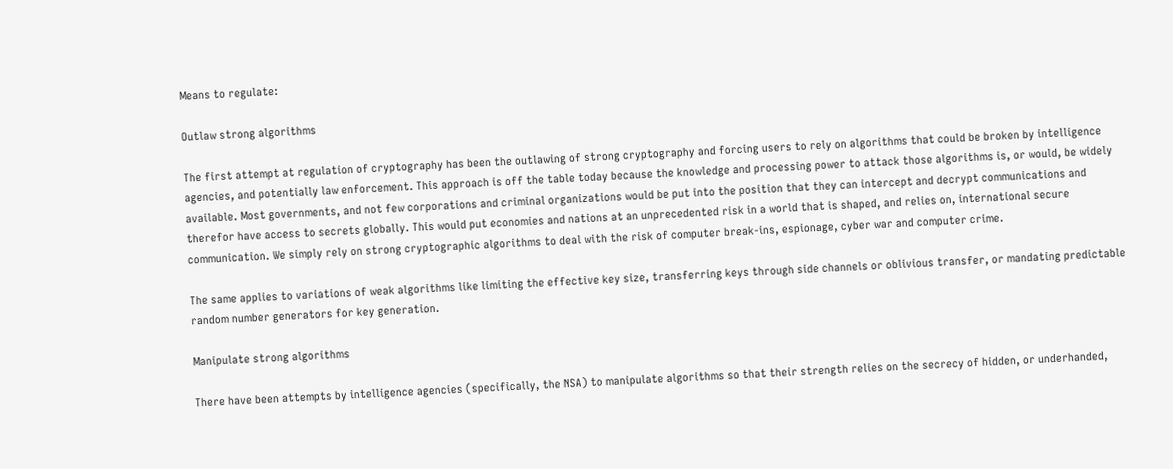Means to regulate:

Outlaw strong algorithms

The first attempt at regulation of cryptography has been the outlawing of strong cryptography and forcing users to rely on algorithms that could be broken by intelligence agencies, and potentially law enforcement. This approach is off the table today because the knowledge and processing power to attack those algorithms is, or would, be widely available. Most governments, and not few corporations and criminal organizations would be put into the position that they can intercept and decrypt communications and therefor have access to secrets globally. This would put economies and nations at an unprecedented risk in a world that is shaped, and relies on, international secure communication. We simply rely on strong cryptographic algorithms to deal with the risk of computer break-ins, espionage, cyber war and computer crime.

The same applies to variations of weak algorithms like limiting the effective key size, transferring keys through side channels or oblivious transfer, or mandating predictable random number generators for key generation.

Manipulate strong algorithms

There have been attempts by intelligence agencies (specifically, the NSA) to manipulate algorithms so that their strength relies on the secrecy of hidden, or underhanded,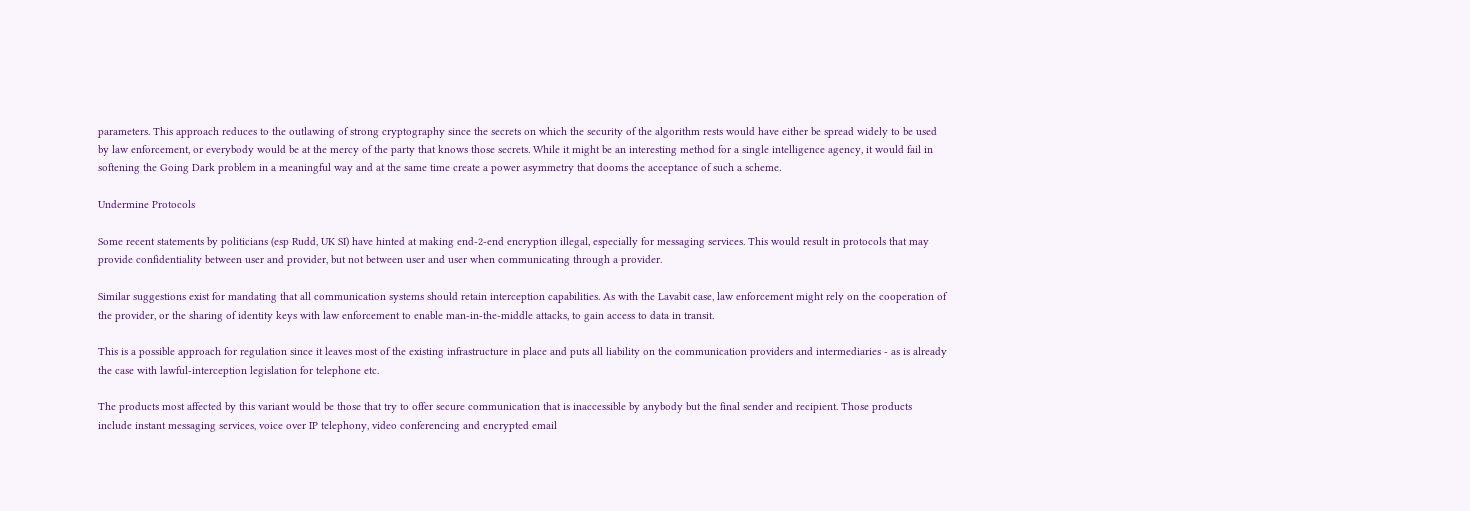parameters. This approach reduces to the outlawing of strong cryptography since the secrets on which the security of the algorithm rests would have either be spread widely to be used by law enforcement, or everybody would be at the mercy of the party that knows those secrets. While it might be an interesting method for a single intelligence agency, it would fail in softening the Going Dark problem in a meaningful way and at the same time create a power asymmetry that dooms the acceptance of such a scheme.

Undermine Protocols

Some recent statements by politicians (esp Rudd, UK SI) have hinted at making end-2-end encryption illegal, especially for messaging services. This would result in protocols that may provide confidentiality between user and provider, but not between user and user when communicating through a provider.

Similar suggestions exist for mandating that all communication systems should retain interception capabilities. As with the Lavabit case, law enforcement might rely on the cooperation of the provider, or the sharing of identity keys with law enforcement to enable man-in-the-middle attacks, to gain access to data in transit.

This is a possible approach for regulation since it leaves most of the existing infrastructure in place and puts all liability on the communication providers and intermediaries - as is already the case with lawful-interception legislation for telephone etc.

The products most affected by this variant would be those that try to offer secure communication that is inaccessible by anybody but the final sender and recipient. Those products include instant messaging services, voice over IP telephony, video conferencing and encrypted email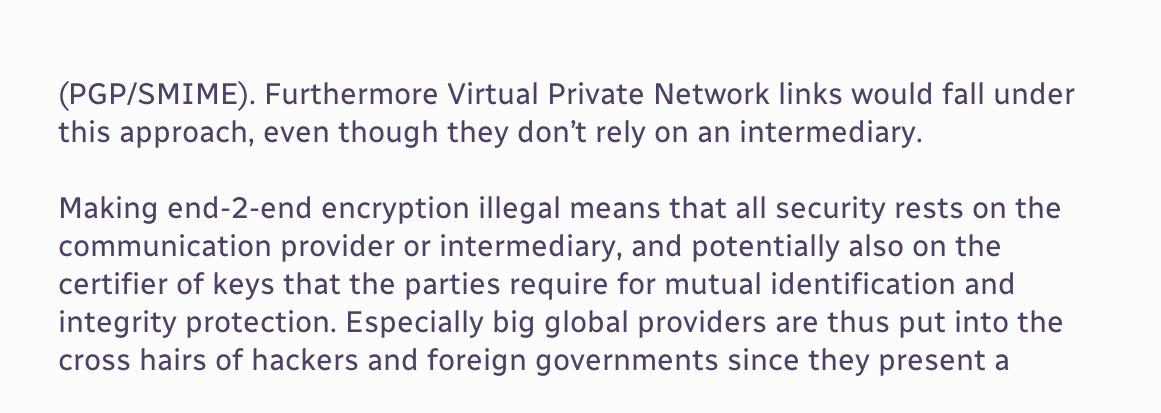(PGP/SMIME). Furthermore Virtual Private Network links would fall under this approach, even though they don’t rely on an intermediary.

Making end-2-end encryption illegal means that all security rests on the communication provider or intermediary, and potentially also on the certifier of keys that the parties require for mutual identification and integrity protection. Especially big global providers are thus put into the cross hairs of hackers and foreign governments since they present a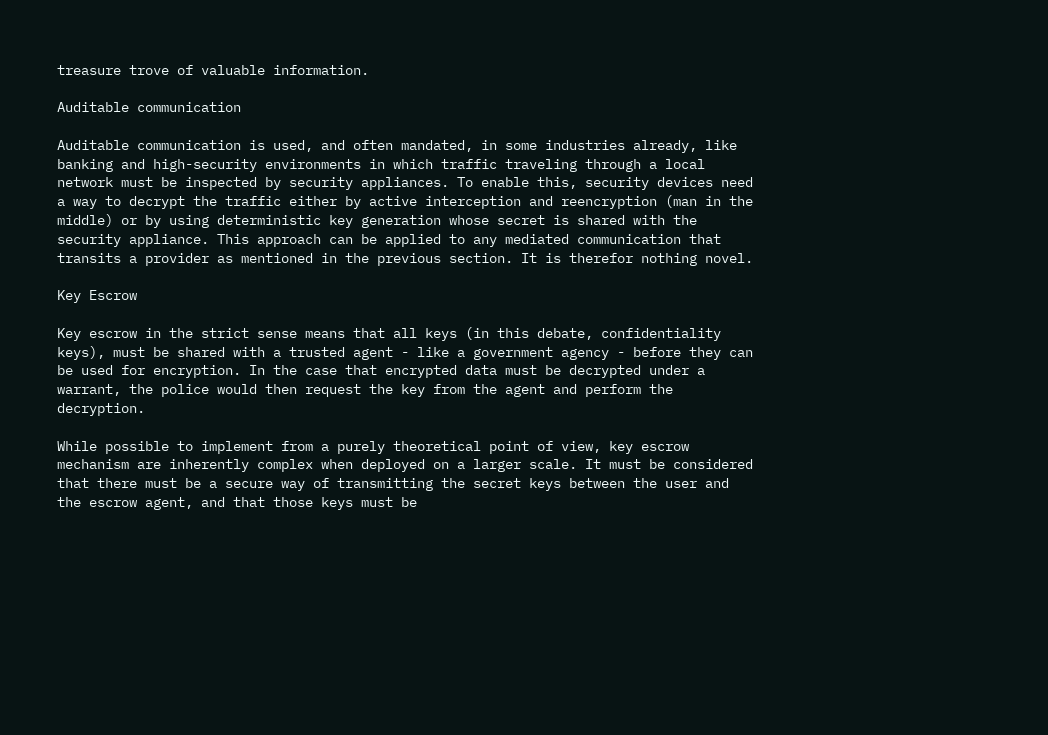treasure trove of valuable information.

Auditable communication

Auditable communication is used, and often mandated, in some industries already, like banking and high-security environments in which traffic traveling through a local network must be inspected by security appliances. To enable this, security devices need a way to decrypt the traffic either by active interception and reencryption (man in the middle) or by using deterministic key generation whose secret is shared with the security appliance. This approach can be applied to any mediated communication that transits a provider as mentioned in the previous section. It is therefor nothing novel.

Key Escrow

Key escrow in the strict sense means that all keys (in this debate, confidentiality keys), must be shared with a trusted agent - like a government agency - before they can be used for encryption. In the case that encrypted data must be decrypted under a warrant, the police would then request the key from the agent and perform the decryption.

While possible to implement from a purely theoretical point of view, key escrow mechanism are inherently complex when deployed on a larger scale. It must be considered that there must be a secure way of transmitting the secret keys between the user and the escrow agent, and that those keys must be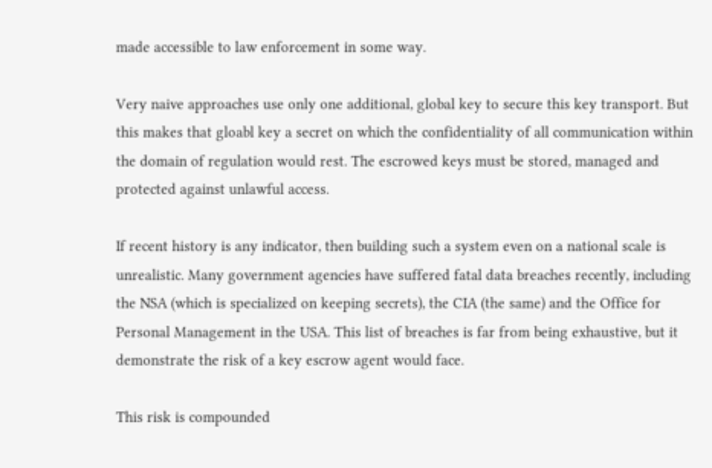made accessible to law enforcement in some way.

Very naive approaches use only one additional, global key to secure this key transport. But this makes that gloabl key a secret on which the confidentiality of all communication within the domain of regulation would rest. The escrowed keys must be stored, managed and protected against unlawful access.

If recent history is any indicator, then building such a system even on a national scale is unrealistic. Many government agencies have suffered fatal data breaches recently, including the NSA (which is specialized on keeping secrets), the CIA (the same) and the Office for Personal Management in the USA. This list of breaches is far from being exhaustive, but it demonstrate the risk of a key escrow agent would face.

This risk is compounded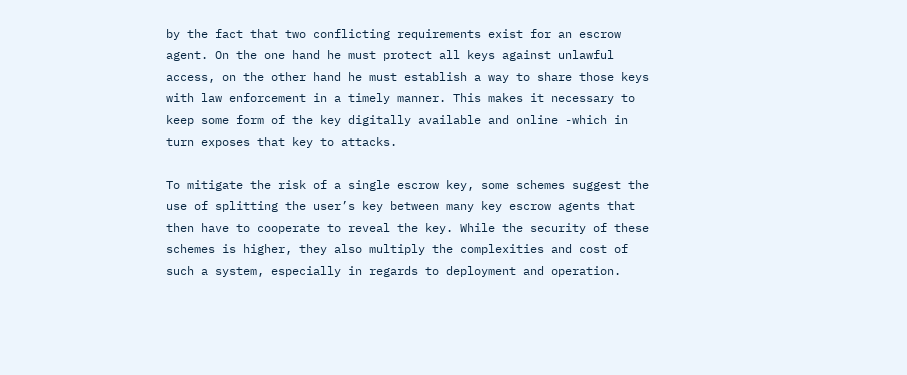by the fact that two conflicting requirements exist for an escrow agent. On the one hand he must protect all keys against unlawful access, on the other hand he must establish a way to share those keys with law enforcement in a timely manner. This makes it necessary to keep some form of the key digitally available and online -which in turn exposes that key to attacks.

To mitigate the risk of a single escrow key, some schemes suggest the use of splitting the user’s key between many key escrow agents that then have to cooperate to reveal the key. While the security of these schemes is higher, they also multiply the complexities and cost of such a system, especially in regards to deployment and operation.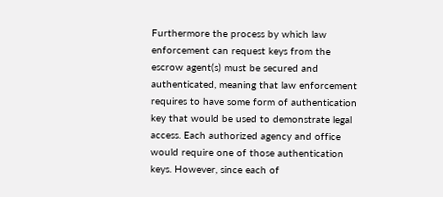Furthermore the process by which law enforcement can request keys from the escrow agent(s) must be secured and authenticated, meaning that law enforcement requires to have some form of authentication key that would be used to demonstrate legal access. Each authorized agency and office would require one of those authentication keys. However, since each of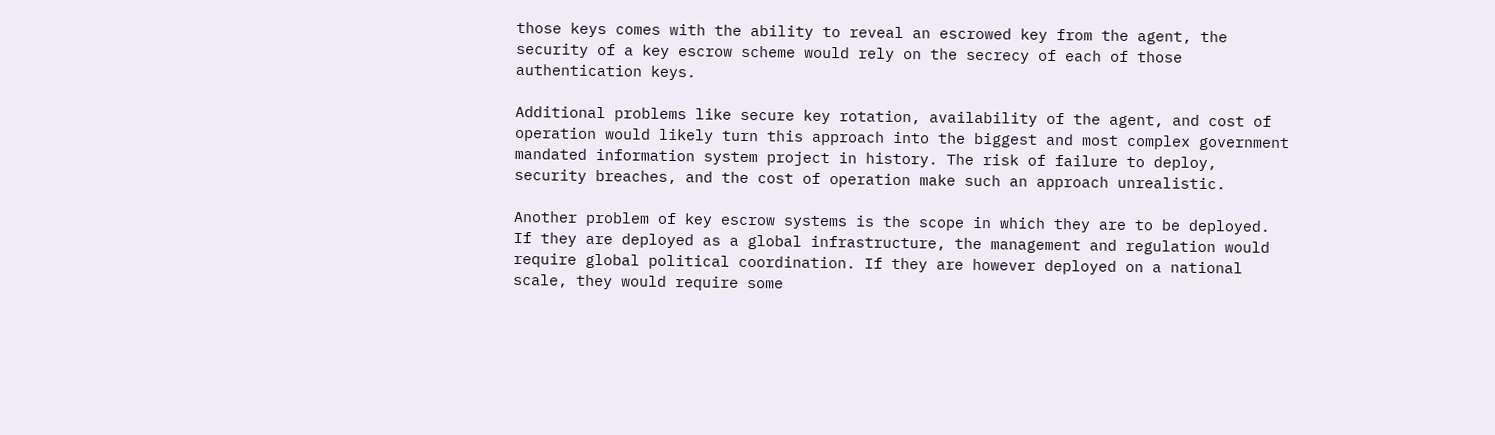those keys comes with the ability to reveal an escrowed key from the agent, the security of a key escrow scheme would rely on the secrecy of each of those authentication keys.

Additional problems like secure key rotation, availability of the agent, and cost of operation would likely turn this approach into the biggest and most complex government mandated information system project in history. The risk of failure to deploy, security breaches, and the cost of operation make such an approach unrealistic.

Another problem of key escrow systems is the scope in which they are to be deployed. If they are deployed as a global infrastructure, the management and regulation would require global political coordination. If they are however deployed on a national scale, they would require some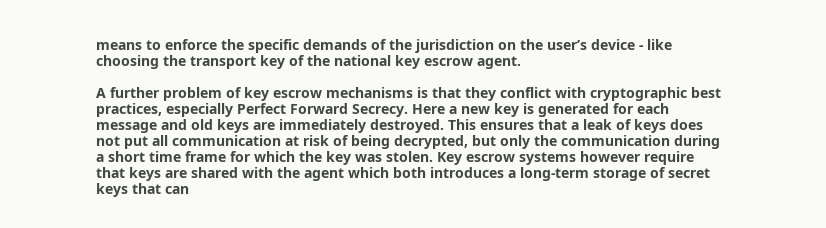means to enforce the specific demands of the jurisdiction on the user’s device - like choosing the transport key of the national key escrow agent.

A further problem of key escrow mechanisms is that they conflict with cryptographic best practices, especially Perfect Forward Secrecy. Here a new key is generated for each message and old keys are immediately destroyed. This ensures that a leak of keys does not put all communication at risk of being decrypted, but only the communication during a short time frame for which the key was stolen. Key escrow systems however require that keys are shared with the agent which both introduces a long-term storage of secret keys that can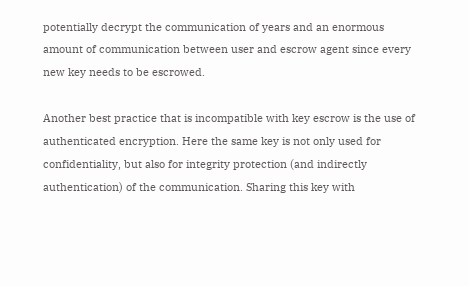potentially decrypt the communication of years and an enormous amount of communication between user and escrow agent since every new key needs to be escrowed.

Another best practice that is incompatible with key escrow is the use of authenticated encryption. Here the same key is not only used for confidentiality, but also for integrity protection (and indirectly authentication) of the communication. Sharing this key with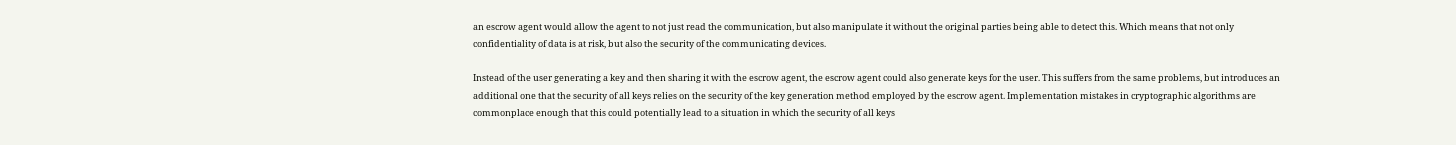an escrow agent would allow the agent to not just read the communication, but also manipulate it without the original parties being able to detect this. Which means that not only confidentiality of data is at risk, but also the security of the communicating devices.

Instead of the user generating a key and then sharing it with the escrow agent, the escrow agent could also generate keys for the user. This suffers from the same problems, but introduces an additional one that the security of all keys relies on the security of the key generation method employed by the escrow agent. Implementation mistakes in cryptographic algorithms are commonplace enough that this could potentially lead to a situation in which the security of all keys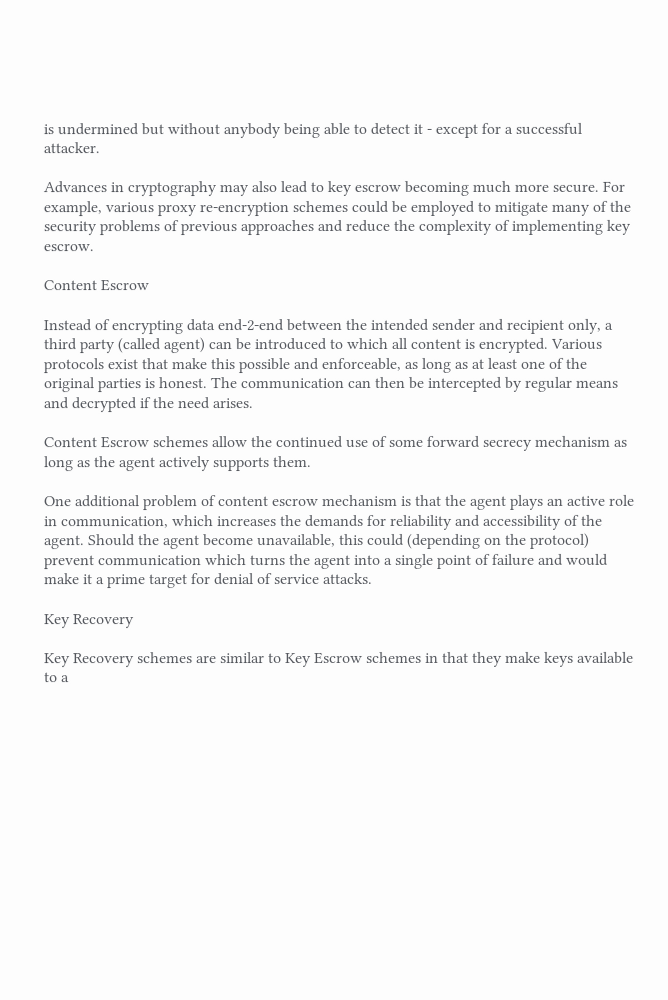is undermined but without anybody being able to detect it - except for a successful attacker.

Advances in cryptography may also lead to key escrow becoming much more secure. For example, various proxy re-encryption schemes could be employed to mitigate many of the security problems of previous approaches and reduce the complexity of implementing key escrow.

Content Escrow

Instead of encrypting data end-2-end between the intended sender and recipient only, a third party (called agent) can be introduced to which all content is encrypted. Various protocols exist that make this possible and enforceable, as long as at least one of the original parties is honest. The communication can then be intercepted by regular means and decrypted if the need arises.

Content Escrow schemes allow the continued use of some forward secrecy mechanism as long as the agent actively supports them.

One additional problem of content escrow mechanism is that the agent plays an active role in communication, which increases the demands for reliability and accessibility of the agent. Should the agent become unavailable, this could (depending on the protocol) prevent communication which turns the agent into a single point of failure and would make it a prime target for denial of service attacks.

Key Recovery

Key Recovery schemes are similar to Key Escrow schemes in that they make keys available to a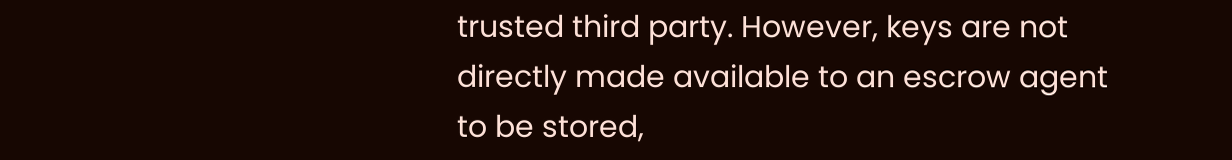trusted third party. However, keys are not directly made available to an escrow agent to be stored,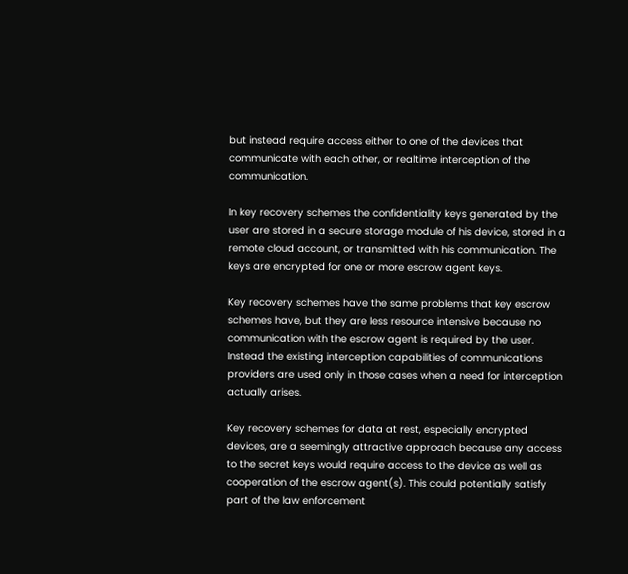but instead require access either to one of the devices that communicate with each other, or realtime interception of the communication.

In key recovery schemes the confidentiality keys generated by the user are stored in a secure storage module of his device, stored in a remote cloud account, or transmitted with his communication. The keys are encrypted for one or more escrow agent keys.

Key recovery schemes have the same problems that key escrow schemes have, but they are less resource intensive because no communication with the escrow agent is required by the user. Instead the existing interception capabilities of communications providers are used only in those cases when a need for interception actually arises.

Key recovery schemes for data at rest, especially encrypted devices, are a seemingly attractive approach because any access to the secret keys would require access to the device as well as cooperation of the escrow agent(s). This could potentially satisfy part of the law enforcement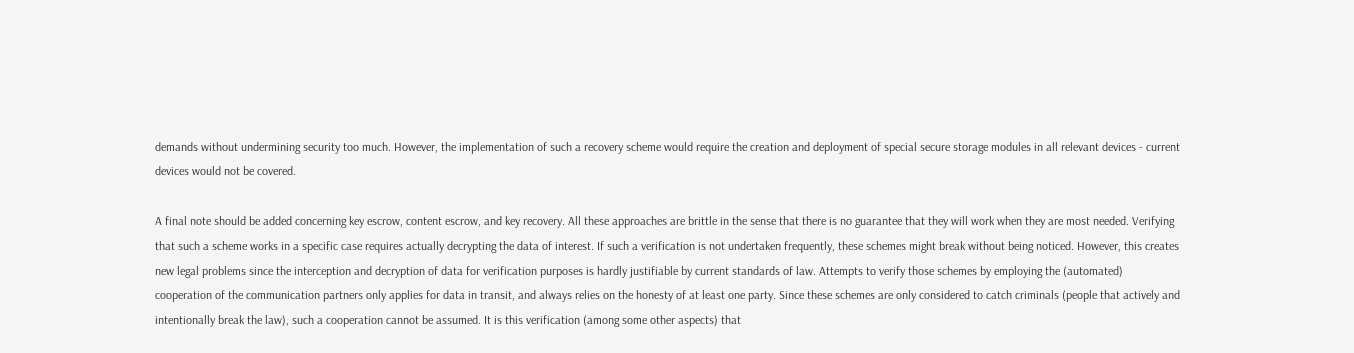demands without undermining security too much. However, the implementation of such a recovery scheme would require the creation and deployment of special secure storage modules in all relevant devices - current devices would not be covered.

A final note should be added concerning key escrow, content escrow, and key recovery. All these approaches are brittle in the sense that there is no guarantee that they will work when they are most needed. Verifying that such a scheme works in a specific case requires actually decrypting the data of interest. If such a verification is not undertaken frequently, these schemes might break without being noticed. However, this creates new legal problems since the interception and decryption of data for verification purposes is hardly justifiable by current standards of law. Attempts to verify those schemes by employing the (automated) cooperation of the communication partners only applies for data in transit, and always relies on the honesty of at least one party. Since these schemes are only considered to catch criminals (people that actively and intentionally break the law), such a cooperation cannot be assumed. It is this verification (among some other aspects) that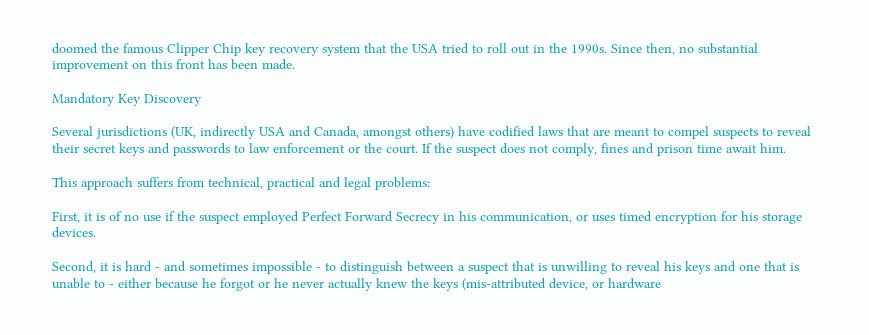doomed the famous Clipper Chip key recovery system that the USA tried to roll out in the 1990s. Since then, no substantial improvement on this front has been made.

Mandatory Key Discovery

Several jurisdictions (UK, indirectly USA and Canada, amongst others) have codified laws that are meant to compel suspects to reveal their secret keys and passwords to law enforcement or the court. If the suspect does not comply, fines and prison time await him.

This approach suffers from technical, practical and legal problems:

First, it is of no use if the suspect employed Perfect Forward Secrecy in his communication, or uses timed encryption for his storage devices.

Second, it is hard - and sometimes impossible - to distinguish between a suspect that is unwilling to reveal his keys and one that is unable to - either because he forgot or he never actually knew the keys (mis-attributed device, or hardware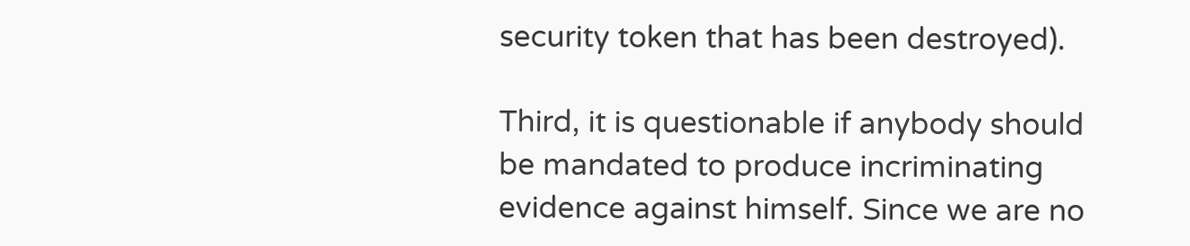security token that has been destroyed).

Third, it is questionable if anybody should be mandated to produce incriminating evidence against himself. Since we are no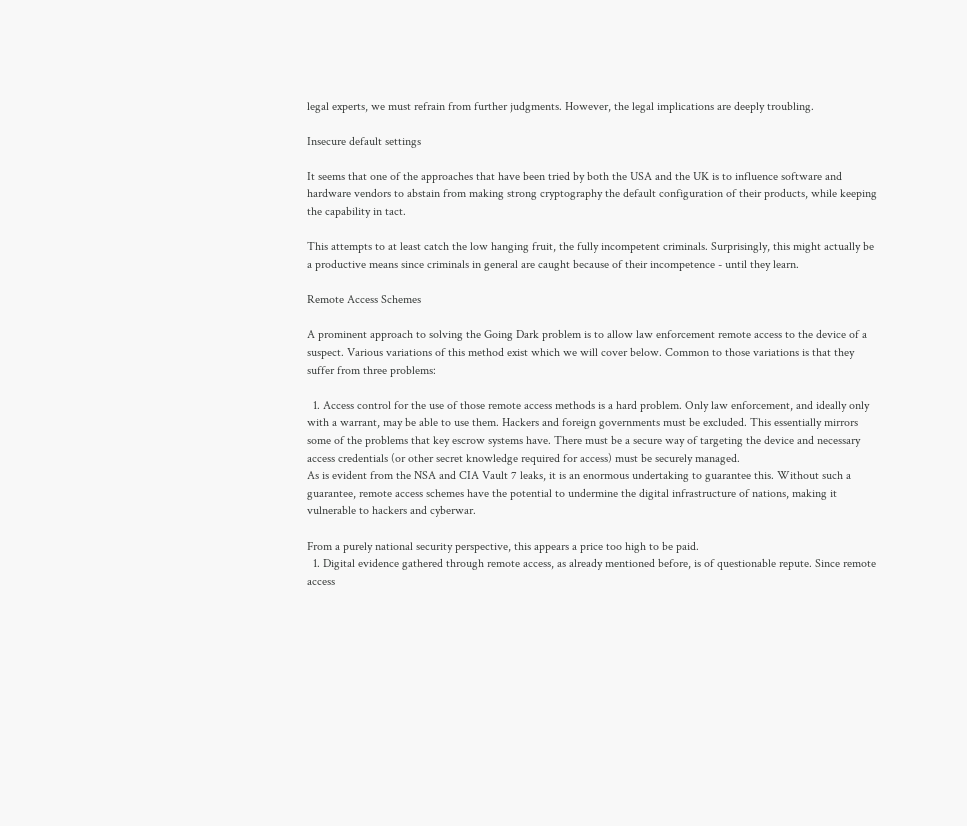legal experts, we must refrain from further judgments. However, the legal implications are deeply troubling.

Insecure default settings

It seems that one of the approaches that have been tried by both the USA and the UK is to influence software and hardware vendors to abstain from making strong cryptography the default configuration of their products, while keeping the capability in tact.

This attempts to at least catch the low hanging fruit, the fully incompetent criminals. Surprisingly, this might actually be a productive means since criminals in general are caught because of their incompetence - until they learn.

Remote Access Schemes

A prominent approach to solving the Going Dark problem is to allow law enforcement remote access to the device of a suspect. Various variations of this method exist which we will cover below. Common to those variations is that they suffer from three problems:

  1. Access control for the use of those remote access methods is a hard problem. Only law enforcement, and ideally only with a warrant, may be able to use them. Hackers and foreign governments must be excluded. This essentially mirrors some of the problems that key escrow systems have. There must be a secure way of targeting the device and necessary access credentials (or other secret knowledge required for access) must be securely managed.
As is evident from the NSA and CIA Vault 7 leaks, it is an enormous undertaking to guarantee this. Without such a guarantee, remote access schemes have the potential to undermine the digital infrastructure of nations, making it vulnerable to hackers and cyberwar.

From a purely national security perspective, this appears a price too high to be paid.
  1. Digital evidence gathered through remote access, as already mentioned before, is of questionable repute. Since remote access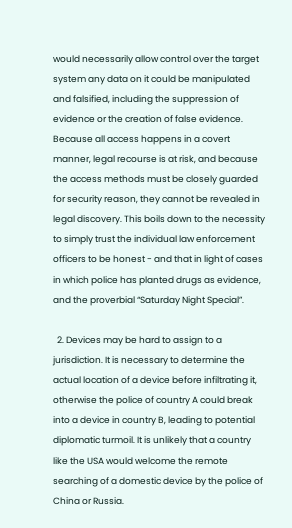would necessarily allow control over the target system any data on it could be manipulated and falsified, including the suppression of evidence or the creation of false evidence. Because all access happens in a covert manner, legal recourse is at risk, and because the access methods must be closely guarded for security reason, they cannot be revealed in legal discovery. This boils down to the necessity to simply trust the individual law enforcement officers to be honest - and that in light of cases in which police has planted drugs as evidence, and the proverbial “Saturday Night Special”.

  2. Devices may be hard to assign to a jurisdiction. It is necessary to determine the actual location of a device before infiltrating it, otherwise the police of country A could break into a device in country B, leading to potential diplomatic turmoil. It is unlikely that a country like the USA would welcome the remote searching of a domestic device by the police of China or Russia.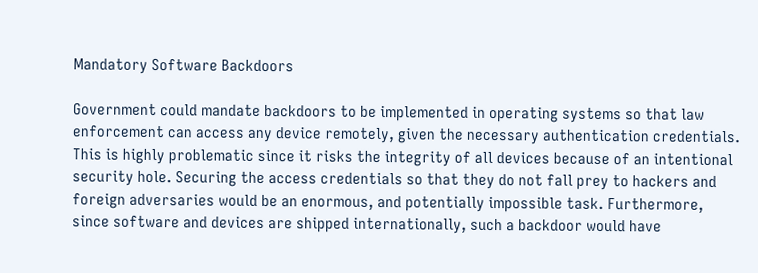Mandatory Software Backdoors

Government could mandate backdoors to be implemented in operating systems so that law enforcement can access any device remotely, given the necessary authentication credentials. This is highly problematic since it risks the integrity of all devices because of an intentional security hole. Securing the access credentials so that they do not fall prey to hackers and foreign adversaries would be an enormous, and potentially impossible task. Furthermore, since software and devices are shipped internationally, such a backdoor would have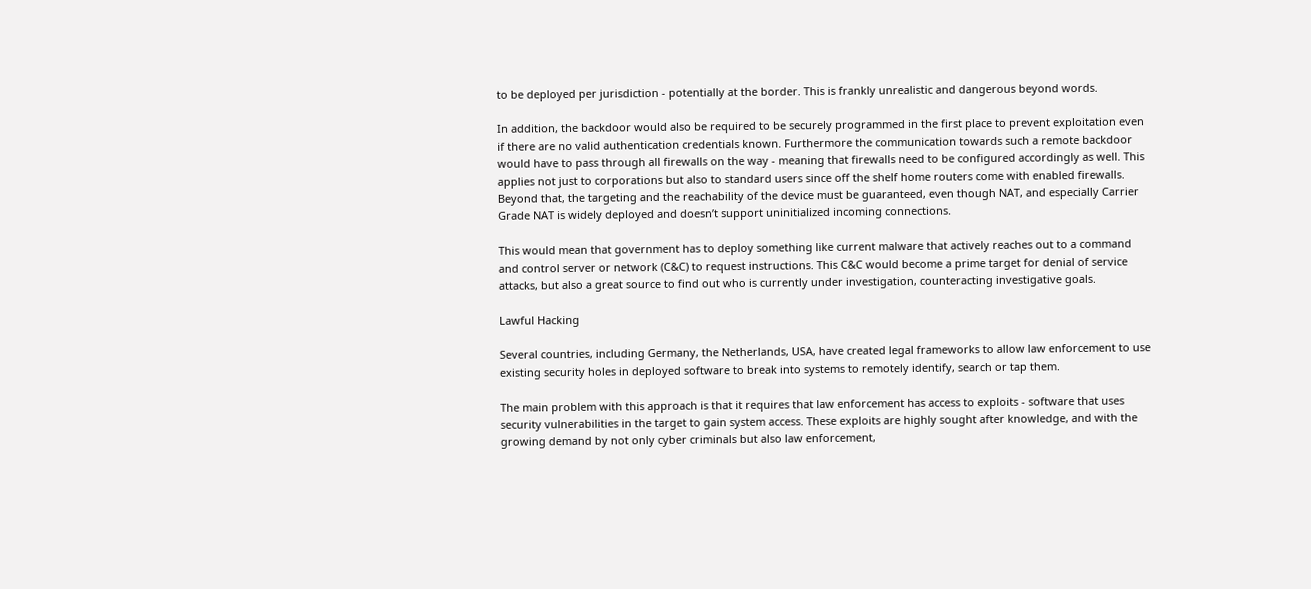to be deployed per jurisdiction - potentially at the border. This is frankly unrealistic and dangerous beyond words.

In addition, the backdoor would also be required to be securely programmed in the first place to prevent exploitation even if there are no valid authentication credentials known. Furthermore the communication towards such a remote backdoor would have to pass through all firewalls on the way - meaning that firewalls need to be configured accordingly as well. This applies not just to corporations but also to standard users since off the shelf home routers come with enabled firewalls. Beyond that, the targeting and the reachability of the device must be guaranteed, even though NAT, and especially Carrier Grade NAT is widely deployed and doesn’t support uninitialized incoming connections.

This would mean that government has to deploy something like current malware that actively reaches out to a command and control server or network (C&C) to request instructions. This C&C would become a prime target for denial of service attacks, but also a great source to find out who is currently under investigation, counteracting investigative goals.

Lawful Hacking

Several countries, including Germany, the Netherlands, USA, have created legal frameworks to allow law enforcement to use existing security holes in deployed software to break into systems to remotely identify, search or tap them.

The main problem with this approach is that it requires that law enforcement has access to exploits - software that uses security vulnerabilities in the target to gain system access. These exploits are highly sought after knowledge, and with the growing demand by not only cyber criminals but also law enforcement,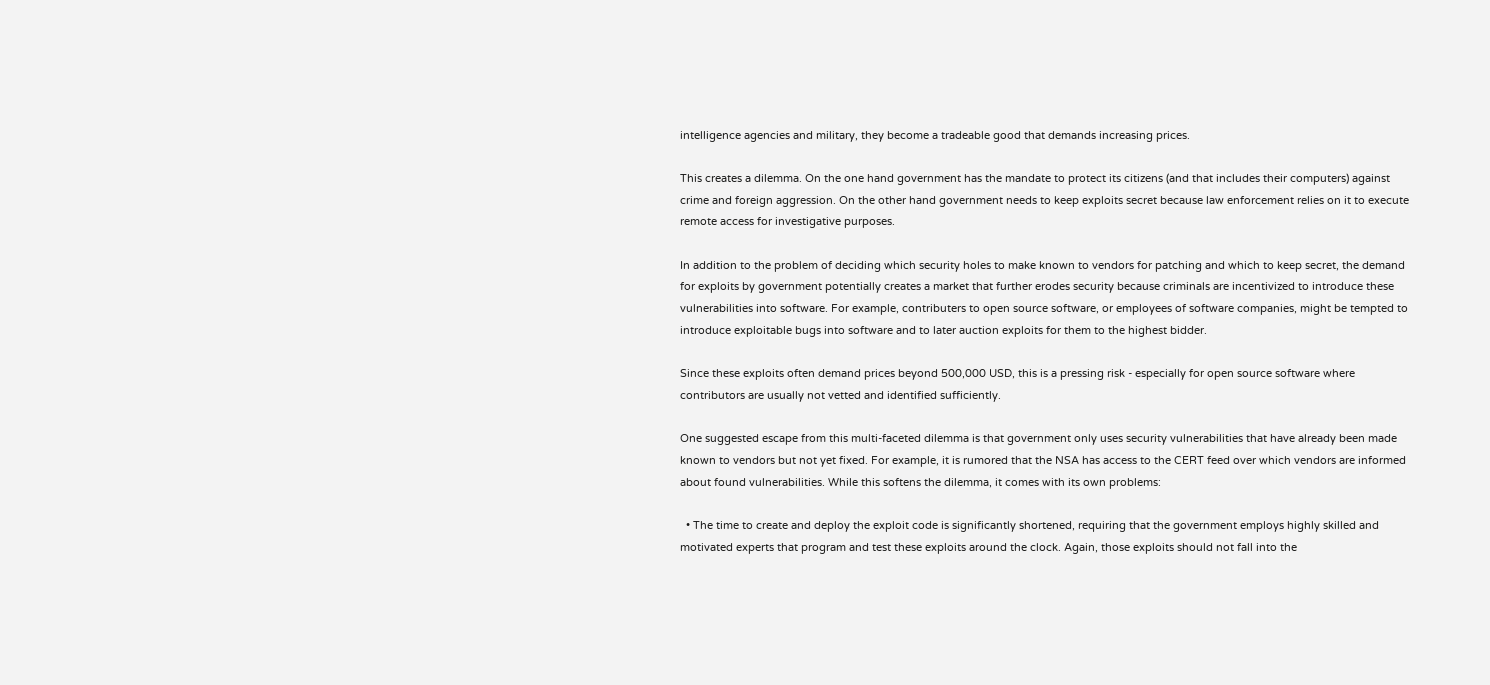intelligence agencies and military, they become a tradeable good that demands increasing prices.

This creates a dilemma. On the one hand government has the mandate to protect its citizens (and that includes their computers) against crime and foreign aggression. On the other hand government needs to keep exploits secret because law enforcement relies on it to execute remote access for investigative purposes.

In addition to the problem of deciding which security holes to make known to vendors for patching and which to keep secret, the demand for exploits by government potentially creates a market that further erodes security because criminals are incentivized to introduce these vulnerabilities into software. For example, contributers to open source software, or employees of software companies, might be tempted to introduce exploitable bugs into software and to later auction exploits for them to the highest bidder.

Since these exploits often demand prices beyond 500,000 USD, this is a pressing risk - especially for open source software where contributors are usually not vetted and identified sufficiently.

One suggested escape from this multi-faceted dilemma is that government only uses security vulnerabilities that have already been made known to vendors but not yet fixed. For example, it is rumored that the NSA has access to the CERT feed over which vendors are informed about found vulnerabilities. While this softens the dilemma, it comes with its own problems:

  • The time to create and deploy the exploit code is significantly shortened, requiring that the government employs highly skilled and motivated experts that program and test these exploits around the clock. Again, those exploits should not fall into the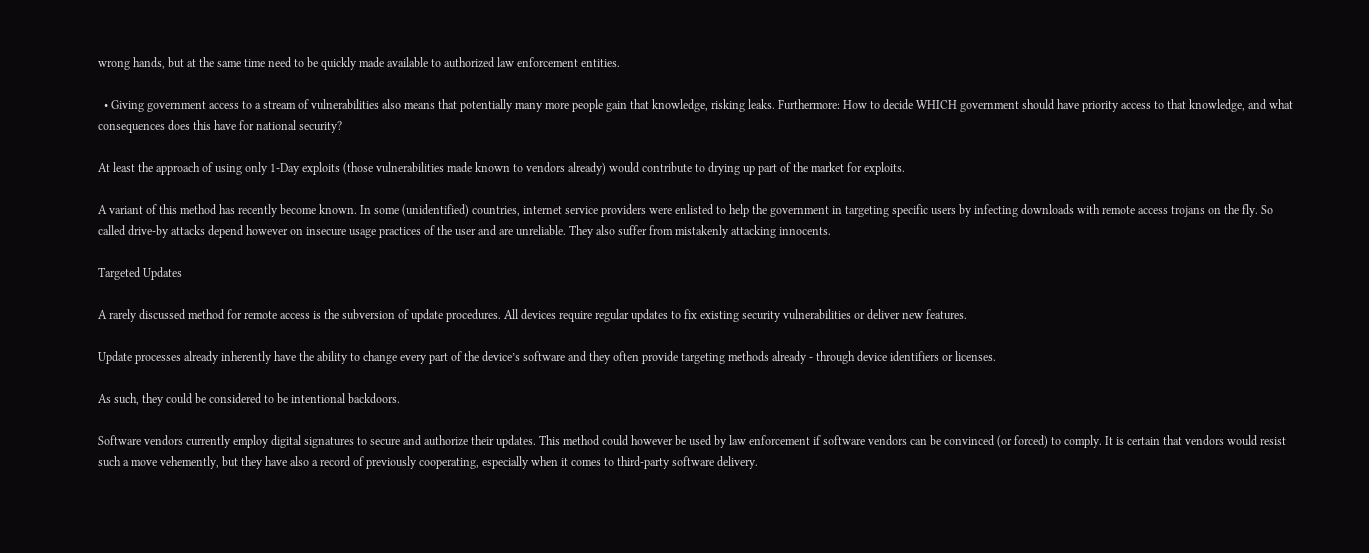wrong hands, but at the same time need to be quickly made available to authorized law enforcement entities.

  • Giving government access to a stream of vulnerabilities also means that potentially many more people gain that knowledge, risking leaks. Furthermore: How to decide WHICH government should have priority access to that knowledge, and what consequences does this have for national security?

At least the approach of using only 1-Day exploits (those vulnerabilities made known to vendors already) would contribute to drying up part of the market for exploits.

A variant of this method has recently become known. In some (unidentified) countries, internet service providers were enlisted to help the government in targeting specific users by infecting downloads with remote access trojans on the fly. So called drive-by attacks depend however on insecure usage practices of the user and are unreliable. They also suffer from mistakenly attacking innocents.

Targeted Updates

A rarely discussed method for remote access is the subversion of update procedures. All devices require regular updates to fix existing security vulnerabilities or deliver new features.

Update processes already inherently have the ability to change every part of the device’s software and they often provide targeting methods already - through device identifiers or licenses.

As such, they could be considered to be intentional backdoors.

Software vendors currently employ digital signatures to secure and authorize their updates. This method could however be used by law enforcement if software vendors can be convinced (or forced) to comply. It is certain that vendors would resist such a move vehemently, but they have also a record of previously cooperating, especially when it comes to third-party software delivery.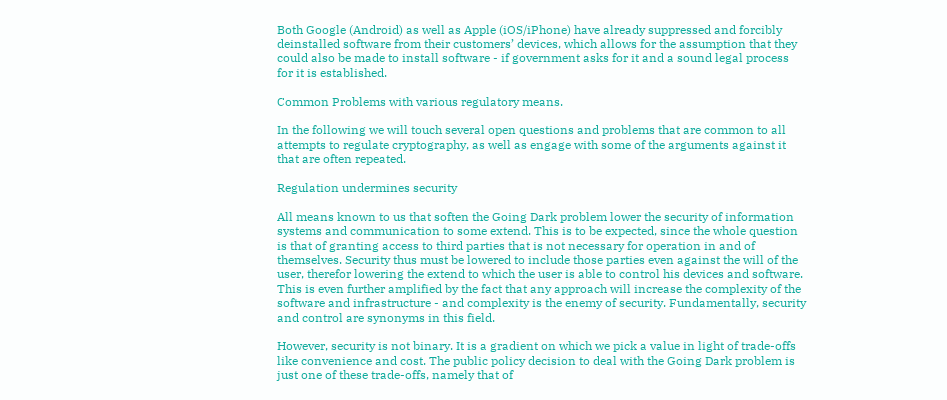Both Google (Android) as well as Apple (iOS/iPhone) have already suppressed and forcibly deinstalled software from their customers’ devices, which allows for the assumption that they could also be made to install software - if government asks for it and a sound legal process for it is established.

Common Problems with various regulatory means.

In the following we will touch several open questions and problems that are common to all attempts to regulate cryptography, as well as engage with some of the arguments against it that are often repeated.

Regulation undermines security

All means known to us that soften the Going Dark problem lower the security of information systems and communication to some extend. This is to be expected, since the whole question is that of granting access to third parties that is not necessary for operation in and of themselves. Security thus must be lowered to include those parties even against the will of the user, therefor lowering the extend to which the user is able to control his devices and software. This is even further amplified by the fact that any approach will increase the complexity of the software and infrastructure - and complexity is the enemy of security. Fundamentally, security and control are synonyms in this field.

However, security is not binary. It is a gradient on which we pick a value in light of trade-offs like convenience and cost. The public policy decision to deal with the Going Dark problem is just one of these trade-offs, namely that of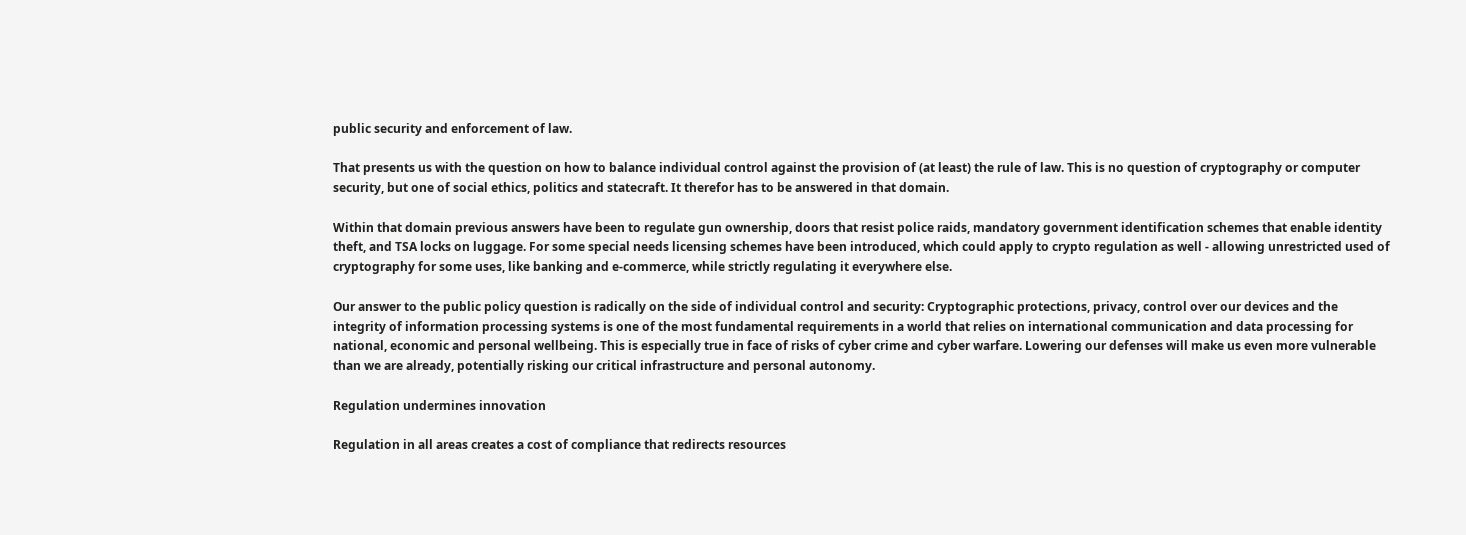public security and enforcement of law.

That presents us with the question on how to balance individual control against the provision of (at least) the rule of law. This is no question of cryptography or computer security, but one of social ethics, politics and statecraft. It therefor has to be answered in that domain.

Within that domain previous answers have been to regulate gun ownership, doors that resist police raids, mandatory government identification schemes that enable identity theft, and TSA locks on luggage. For some special needs licensing schemes have been introduced, which could apply to crypto regulation as well - allowing unrestricted used of cryptography for some uses, like banking and e-commerce, while strictly regulating it everywhere else.

Our answer to the public policy question is radically on the side of individual control and security: Cryptographic protections, privacy, control over our devices and the integrity of information processing systems is one of the most fundamental requirements in a world that relies on international communication and data processing for national, economic and personal wellbeing. This is especially true in face of risks of cyber crime and cyber warfare. Lowering our defenses will make us even more vulnerable than we are already, potentially risking our critical infrastructure and personal autonomy.

Regulation undermines innovation

Regulation in all areas creates a cost of compliance that redirects resources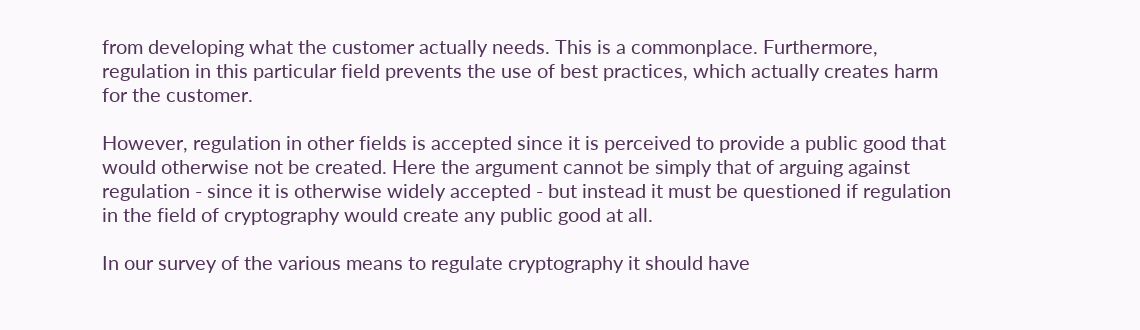from developing what the customer actually needs. This is a commonplace. Furthermore, regulation in this particular field prevents the use of best practices, which actually creates harm for the customer.

However, regulation in other fields is accepted since it is perceived to provide a public good that would otherwise not be created. Here the argument cannot be simply that of arguing against regulation - since it is otherwise widely accepted - but instead it must be questioned if regulation in the field of cryptography would create any public good at all.

In our survey of the various means to regulate cryptography it should have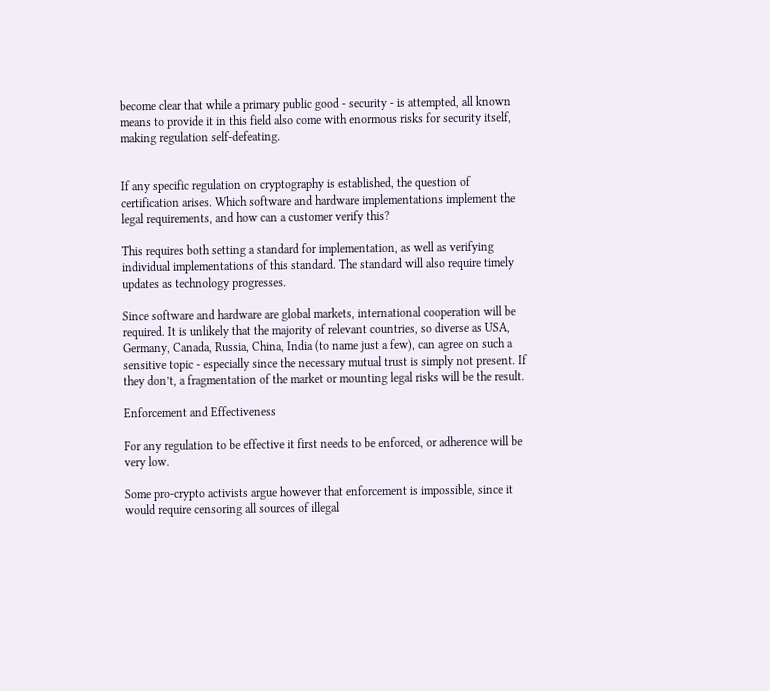become clear that while a primary public good - security - is attempted, all known means to provide it in this field also come with enormous risks for security itself, making regulation self-defeating.


If any specific regulation on cryptography is established, the question of certification arises. Which software and hardware implementations implement the legal requirements, and how can a customer verify this?

This requires both setting a standard for implementation, as well as verifying individual implementations of this standard. The standard will also require timely updates as technology progresses.

Since software and hardware are global markets, international cooperation will be required. It is unlikely that the majority of relevant countries, so diverse as USA, Germany, Canada, Russia, China, India (to name just a few), can agree on such a sensitive topic - especially since the necessary mutual trust is simply not present. If they don’t, a fragmentation of the market or mounting legal risks will be the result.

Enforcement and Effectiveness

For any regulation to be effective it first needs to be enforced, or adherence will be very low.

Some pro-crypto activists argue however that enforcement is impossible, since it would require censoring all sources of illegal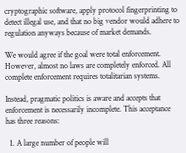cryptographic software, apply protocol fingerprinting to detect illegal use, and that no big vendor would adhere to regulation anyways because of market demands.

We would agree if the goal were total enforcement. However, almost no laws are completely enforced. All complete enforcement requires totalitarian systems.

Instead, pragmatic politics is aware and accepts that enforcement is necessarily incomplete. This acceptance has three reasons:

  1. A large number of people will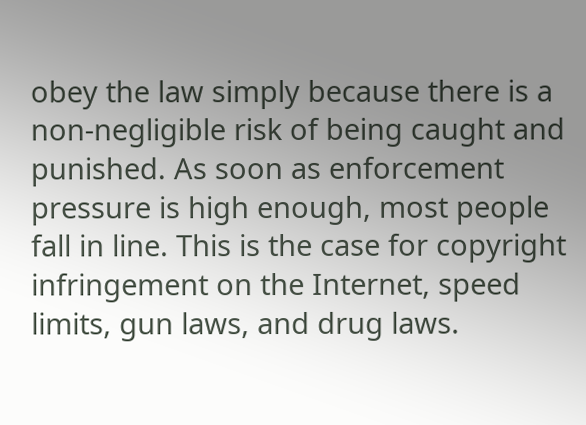obey the law simply because there is a non-negligible risk of being caught and punished. As soon as enforcement pressure is high enough, most people fall in line. This is the case for copyright infringement on the Internet, speed limits, gun laws, and drug laws.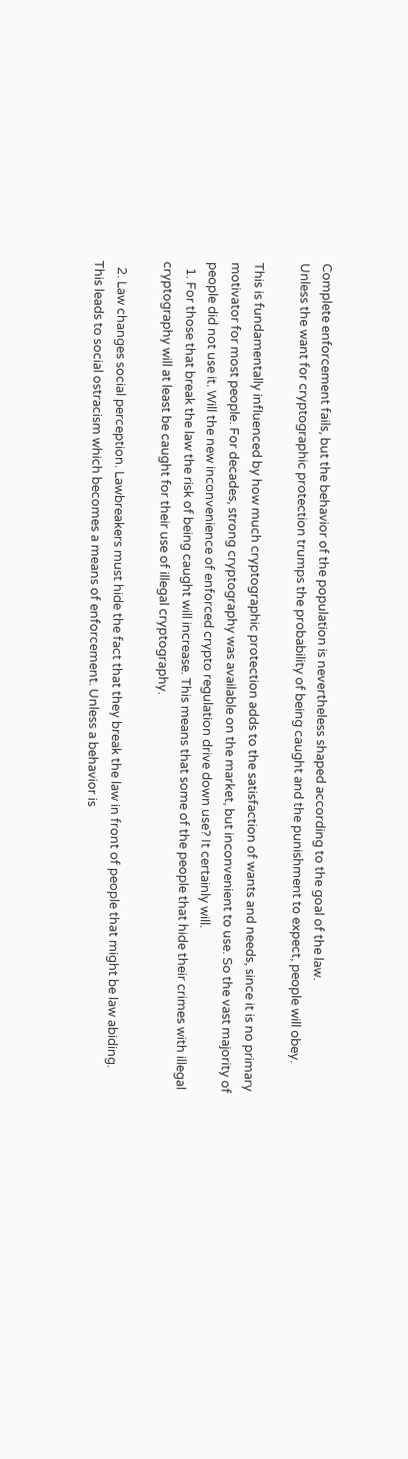Complete enforcement fails, but the behavior of the population is nevertheless shaped according to the goal of the law.
Unless the want for cryptographic protection trumps the probability of being caught and the punishment to expect, people will obey.

This is fundamentally influenced by how much cryptographic protection adds to the satisfaction of wants and needs, since it is no primary motivator for most people. For decades, strong cryptography was available on the market, but inconvenient to use. So the vast majority of people did not use it. Will the new inconvenience of enforced crypto regulation drive down use? It certainly will.
  1. For those that break the law the risk of being caught will increase. This means that some of the people that hide their crimes with illegal cryptography will at least be caught for their use of illegal cryptography.

  2. Law changes social perception. Lawbreakers must hide the fact that they break the law in front of people that might be law abiding. This leads to social ostracism which becomes a means of enforcement. Unless a behavior is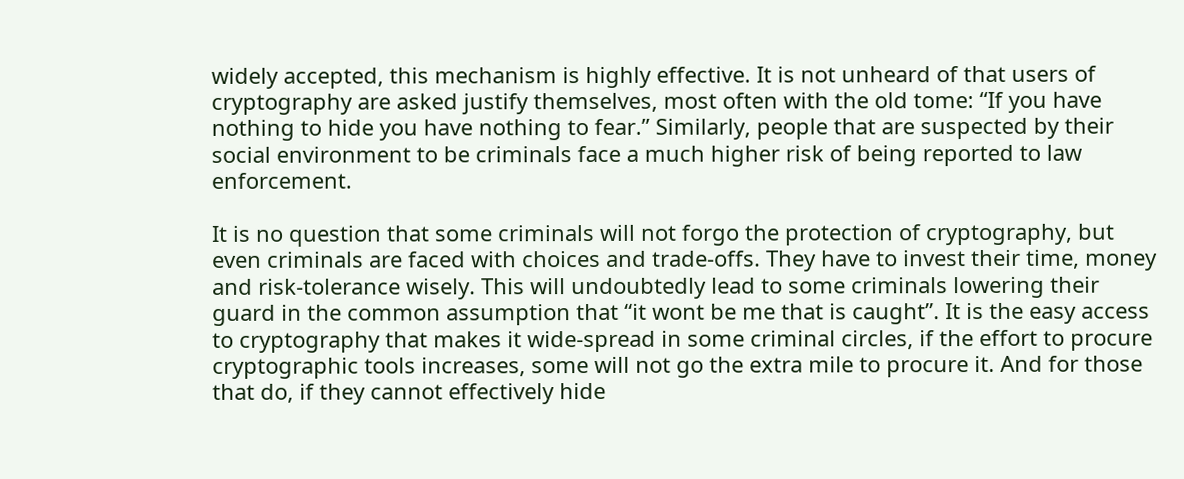widely accepted, this mechanism is highly effective. It is not unheard of that users of cryptography are asked justify themselves, most often with the old tome: “If you have nothing to hide you have nothing to fear.” Similarly, people that are suspected by their social environment to be criminals face a much higher risk of being reported to law enforcement.

It is no question that some criminals will not forgo the protection of cryptography, but even criminals are faced with choices and trade-offs. They have to invest their time, money and risk-tolerance wisely. This will undoubtedly lead to some criminals lowering their guard in the common assumption that “it wont be me that is caught”. It is the easy access to cryptography that makes it wide-spread in some criminal circles, if the effort to procure cryptographic tools increases, some will not go the extra mile to procure it. And for those that do, if they cannot effectively hide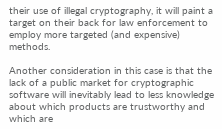their use of illegal cryptography, it will paint a target on their back for law enforcement to employ more targeted (and expensive) methods.

Another consideration in this case is that the lack of a public market for cryptographic software will inevitably lead to less knowledge about which products are trustworthy and which are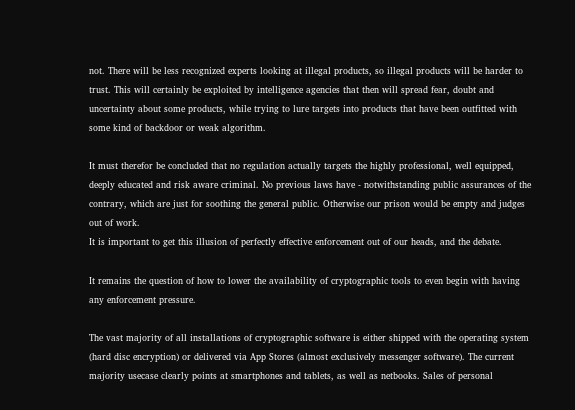not. There will be less recognized experts looking at illegal products, so illegal products will be harder to trust. This will certainly be exploited by intelligence agencies that then will spread fear, doubt and uncertainty about some products, while trying to lure targets into products that have been outfitted with some kind of backdoor or weak algorithm.

It must therefor be concluded that no regulation actually targets the highly professional, well equipped, deeply educated and risk aware criminal. No previous laws have - notwithstanding public assurances of the contrary, which are just for soothing the general public. Otherwise our prison would be empty and judges out of work.
It is important to get this illusion of perfectly effective enforcement out of our heads, and the debate.

It remains the question of how to lower the availability of cryptographic tools to even begin with having any enforcement pressure.

The vast majority of all installations of cryptographic software is either shipped with the operating system (hard disc encryption) or delivered via App Stores (almost exclusively messenger software). The current majority usecase clearly points at smartphones and tablets, as well as netbooks. Sales of personal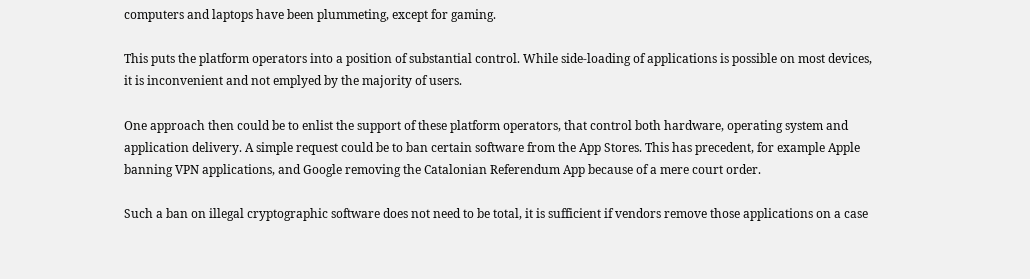computers and laptops have been plummeting, except for gaming.

This puts the platform operators into a position of substantial control. While side-loading of applications is possible on most devices, it is inconvenient and not emplyed by the majority of users.

One approach then could be to enlist the support of these platform operators, that control both hardware, operating system and application delivery. A simple request could be to ban certain software from the App Stores. This has precedent, for example Apple banning VPN applications, and Google removing the Catalonian Referendum App because of a mere court order.

Such a ban on illegal cryptographic software does not need to be total, it is sufficient if vendors remove those applications on a case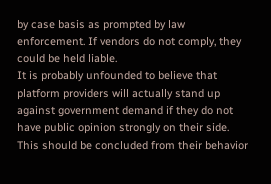by case basis as prompted by law enforcement. If vendors do not comply, they could be held liable.
It is probably unfounded to believe that platform providers will actually stand up against government demand if they do not have public opinion strongly on their side. This should be concluded from their behavior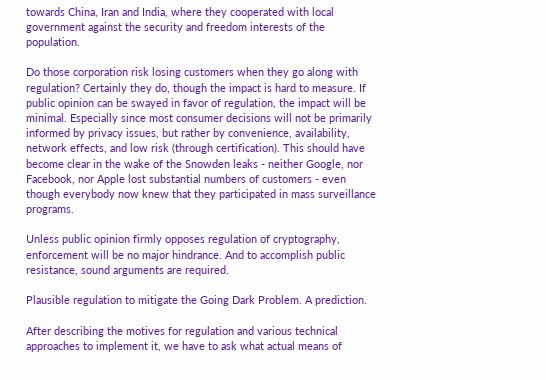towards China, Iran and India, where they cooperated with local government against the security and freedom interests of the population.

Do those corporation risk losing customers when they go along with regulation? Certainly they do, though the impact is hard to measure. If public opinion can be swayed in favor of regulation, the impact will be minimal. Especially since most consumer decisions will not be primarily informed by privacy issues, but rather by convenience, availability, network effects, and low risk (through certification). This should have become clear in the wake of the Snowden leaks - neither Google, nor Facebook, nor Apple lost substantial numbers of customers - even though everybody now knew that they participated in mass surveillance programs.

Unless public opinion firmly opposes regulation of cryptography, enforcement will be no major hindrance. And to accomplish public resistance, sound arguments are required.

Plausible regulation to mitigate the Going Dark Problem. A prediction.

After describing the motives for regulation and various technical approaches to implement it, we have to ask what actual means of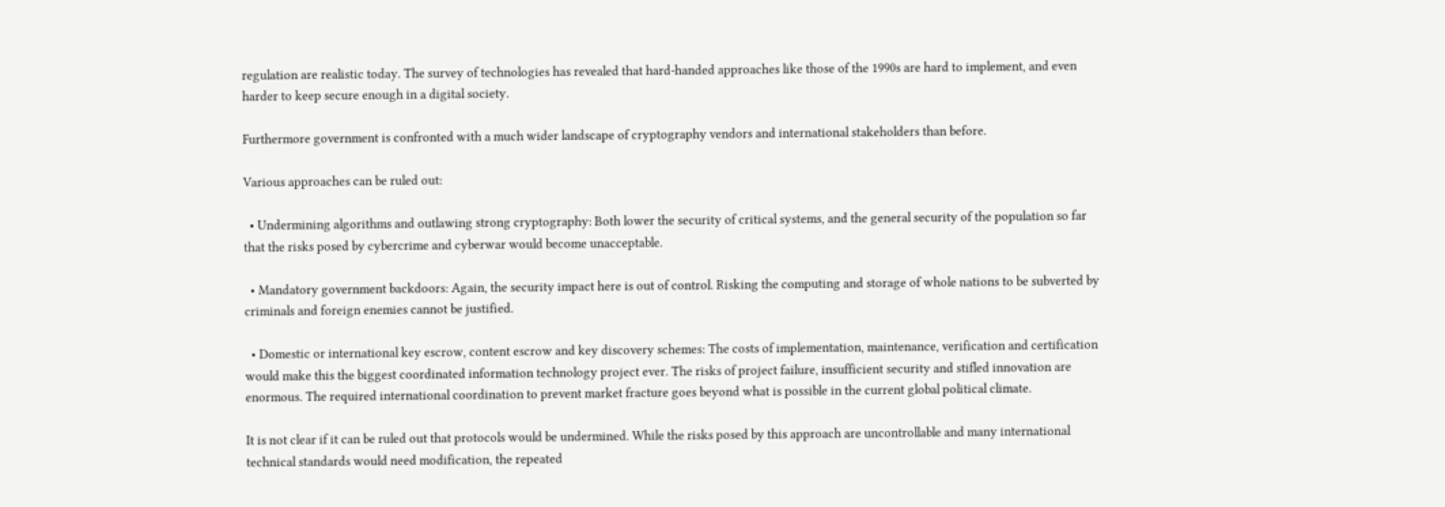regulation are realistic today. The survey of technologies has revealed that hard-handed approaches like those of the 1990s are hard to implement, and even harder to keep secure enough in a digital society.

Furthermore government is confronted with a much wider landscape of cryptography vendors and international stakeholders than before.

Various approaches can be ruled out:

  • Undermining algorithms and outlawing strong cryptography: Both lower the security of critical systems, and the general security of the population so far that the risks posed by cybercrime and cyberwar would become unacceptable.

  • Mandatory government backdoors: Again, the security impact here is out of control. Risking the computing and storage of whole nations to be subverted by criminals and foreign enemies cannot be justified.

  • Domestic or international key escrow, content escrow and key discovery schemes: The costs of implementation, maintenance, verification and certification would make this the biggest coordinated information technology project ever. The risks of project failure, insufficient security and stifled innovation are enormous. The required international coordination to prevent market fracture goes beyond what is possible in the current global political climate.

It is not clear if it can be ruled out that protocols would be undermined. While the risks posed by this approach are uncontrollable and many international technical standards would need modification, the repeated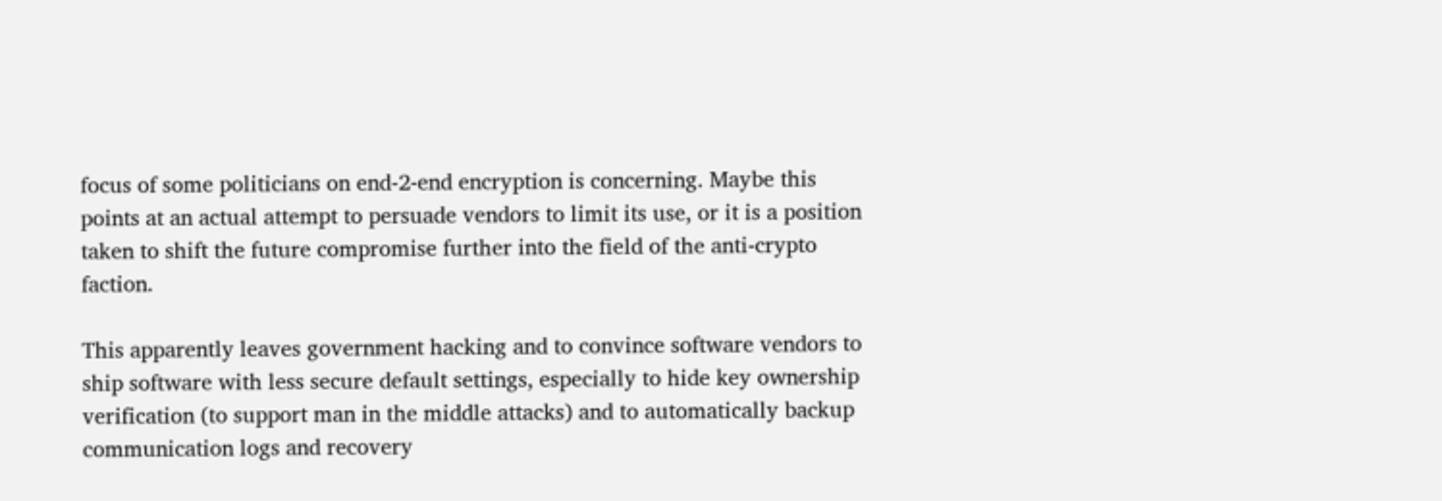focus of some politicians on end-2-end encryption is concerning. Maybe this points at an actual attempt to persuade vendors to limit its use, or it is a position taken to shift the future compromise further into the field of the anti-crypto faction.

This apparently leaves government hacking and to convince software vendors to ship software with less secure default settings, especially to hide key ownership verification (to support man in the middle attacks) and to automatically backup communication logs and recovery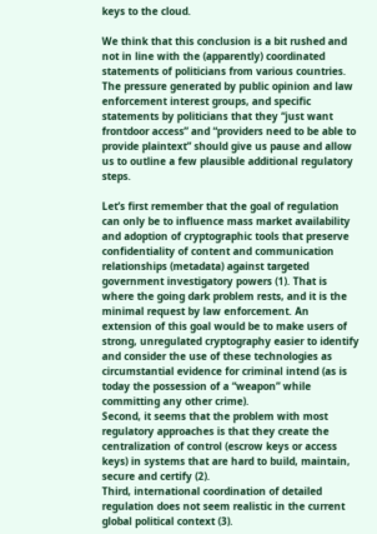keys to the cloud.

We think that this conclusion is a bit rushed and not in line with the (apparently) coordinated statements of politicians from various countries. The pressure generated by public opinion and law enforcement interest groups, and specific statements by politicians that they “just want frontdoor access” and “providers need to be able to provide plaintext” should give us pause and allow us to outline a few plausible additional regulatory steps.

Let’s first remember that the goal of regulation can only be to influence mass market availability and adoption of cryptographic tools that preserve confidentiality of content and communication relationships (metadata) against targeted government investigatory powers (1). That is where the going dark problem rests, and it is the minimal request by law enforcement. An extension of this goal would be to make users of strong, unregulated cryptography easier to identify and consider the use of these technologies as circumstantial evidence for criminal intend (as is today the possession of a “weapon” while committing any other crime).
Second, it seems that the problem with most regulatory approaches is that they create the centralization of control (escrow keys or access keys) in systems that are hard to build, maintain, secure and certify (2).
Third, international coordination of detailed regulation does not seem realistic in the current global political context (3).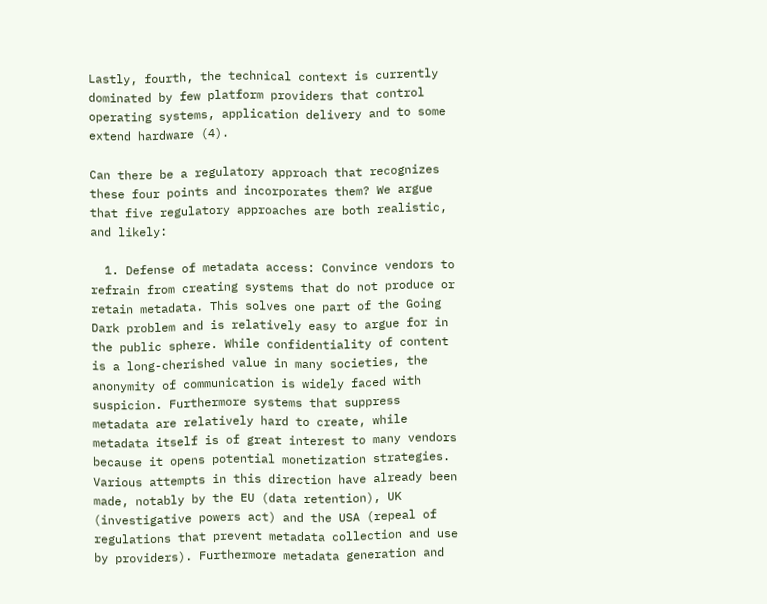Lastly, fourth, the technical context is currently dominated by few platform providers that control operating systems, application delivery and to some extend hardware (4).

Can there be a regulatory approach that recognizes these four points and incorporates them? We argue that five regulatory approaches are both realistic, and likely:

  1. Defense of metadata access: Convince vendors to refrain from creating systems that do not produce or retain metadata. This solves one part of the Going Dark problem and is relatively easy to argue for in the public sphere. While confidentiality of content is a long-cherished value in many societies, the anonymity of communication is widely faced with suspicion. Furthermore systems that suppress metadata are relatively hard to create, while metadata itself is of great interest to many vendors because it opens potential monetization strategies.
Various attempts in this direction have already been made, notably by the EU (data retention), UK (investigative powers act) and the USA (repeal of regulations that prevent metadata collection and use by providers). Furthermore metadata generation and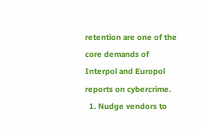retention are one of the core demands of Interpol and Europol reports on cybercrime.
  1. Nudge vendors to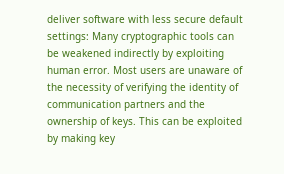deliver software with less secure default settings: Many cryptographic tools can be weakened indirectly by exploiting human error. Most users are unaware of the necessity of verifying the identity of communication partners and the ownership of keys. This can be exploited by making key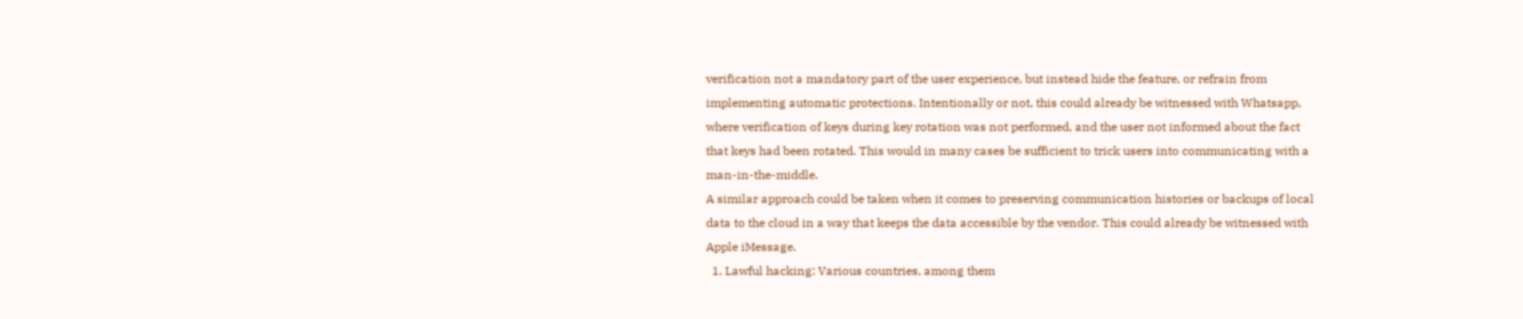verification not a mandatory part of the user experience, but instead hide the feature, or refrain from implementing automatic protections. Intentionally or not, this could already be witnessed with Whatsapp, where verification of keys during key rotation was not performed, and the user not informed about the fact that keys had been rotated. This would in many cases be sufficient to trick users into communicating with a man-in-the-middle.
A similar approach could be taken when it comes to preserving communication histories or backups of local data to the cloud in a way that keeps the data accessible by the vendor. This could already be witnessed with Apple iMessage.
  1. Lawful hacking: Various countries, among them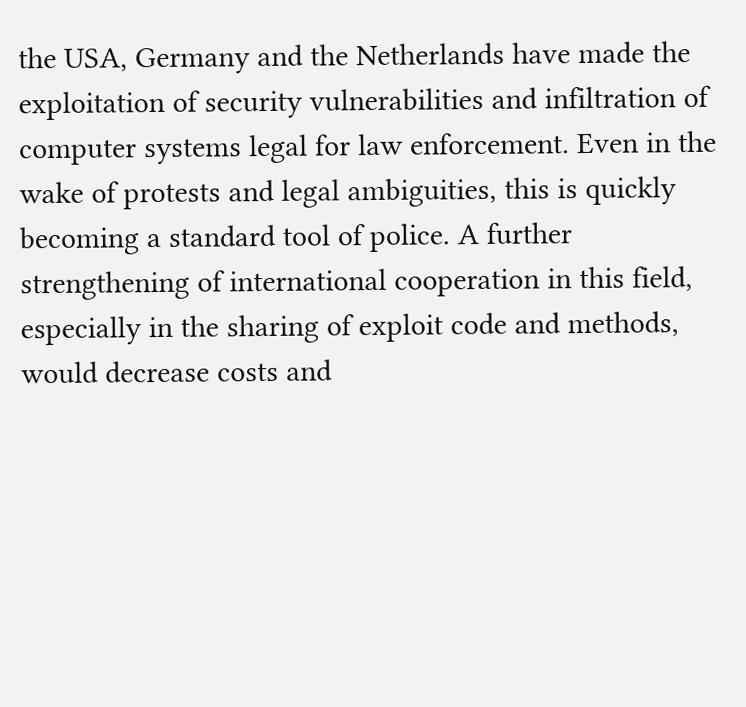the USA, Germany and the Netherlands have made the exploitation of security vulnerabilities and infiltration of computer systems legal for law enforcement. Even in the wake of protests and legal ambiguities, this is quickly becoming a standard tool of police. A further strengthening of international cooperation in this field, especially in the sharing of exploit code and methods, would decrease costs and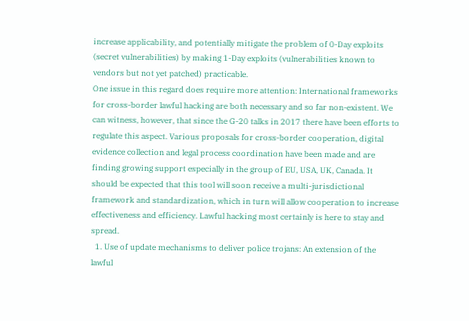increase applicability, and potentially mitigate the problem of 0-Day exploits (secret vulnerabilities) by making 1-Day exploits (vulnerabilities known to vendors but not yet patched) practicable.
One issue in this regard does require more attention: International frameworks for cross-border lawful hacking are both necessary and so far non-existent. We can witness, however, that since the G-20 talks in 2017 there have been efforts to regulate this aspect. Various proposals for cross-border cooperation, digital evidence collection and legal process coordination have been made and are finding growing support especially in the group of EU, USA, UK, Canada. It should be expected that this tool will soon receive a multi-jurisdictional framework and standardization, which in turn will allow cooperation to increase effectiveness and efficiency. Lawful hacking most certainly is here to stay and spread.
  1. Use of update mechanisms to deliver police trojans: An extension of the lawful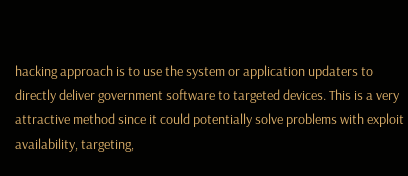hacking approach is to use the system or application updaters to directly deliver government software to targeted devices. This is a very attractive method since it could potentially solve problems with exploit availability, targeting,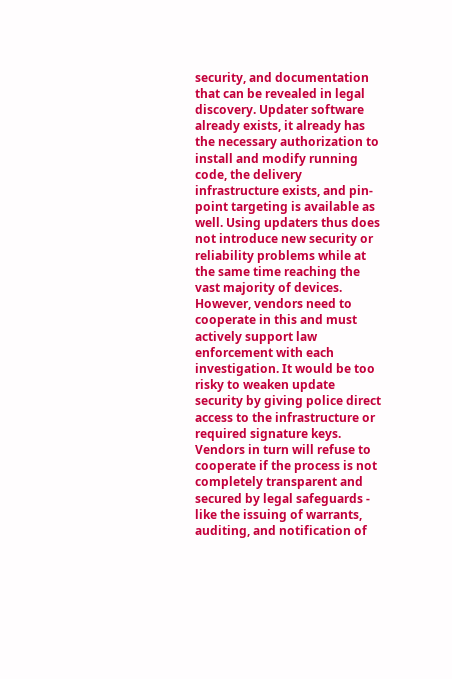security, and documentation that can be revealed in legal discovery. Updater software already exists, it already has the necessary authorization to install and modify running code, the delivery infrastructure exists, and pin-point targeting is available as well. Using updaters thus does not introduce new security or reliability problems while at the same time reaching the vast majority of devices.
However, vendors need to cooperate in this and must actively support law enforcement with each investigation. It would be too risky to weaken update security by giving police direct access to the infrastructure or required signature keys. Vendors in turn will refuse to cooperate if the process is not completely transparent and secured by legal safeguards - like the issuing of warrants, auditing, and notification of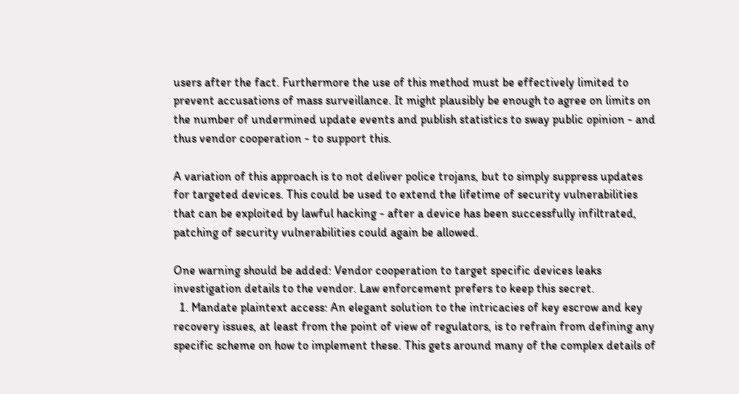users after the fact. Furthermore the use of this method must be effectively limited to prevent accusations of mass surveillance. It might plausibly be enough to agree on limits on the number of undermined update events and publish statistics to sway public opinion - and thus vendor cooperation - to support this.

A variation of this approach is to not deliver police trojans, but to simply suppress updates for targeted devices. This could be used to extend the lifetime of security vulnerabilities that can be exploited by lawful hacking - after a device has been successfully infiltrated, patching of security vulnerabilities could again be allowed.

One warning should be added: Vendor cooperation to target specific devices leaks investigation details to the vendor. Law enforcement prefers to keep this secret.
  1. Mandate plaintext access: An elegant solution to the intricacies of key escrow and key recovery issues, at least from the point of view of regulators, is to refrain from defining any specific scheme on how to implement these. This gets around many of the complex details of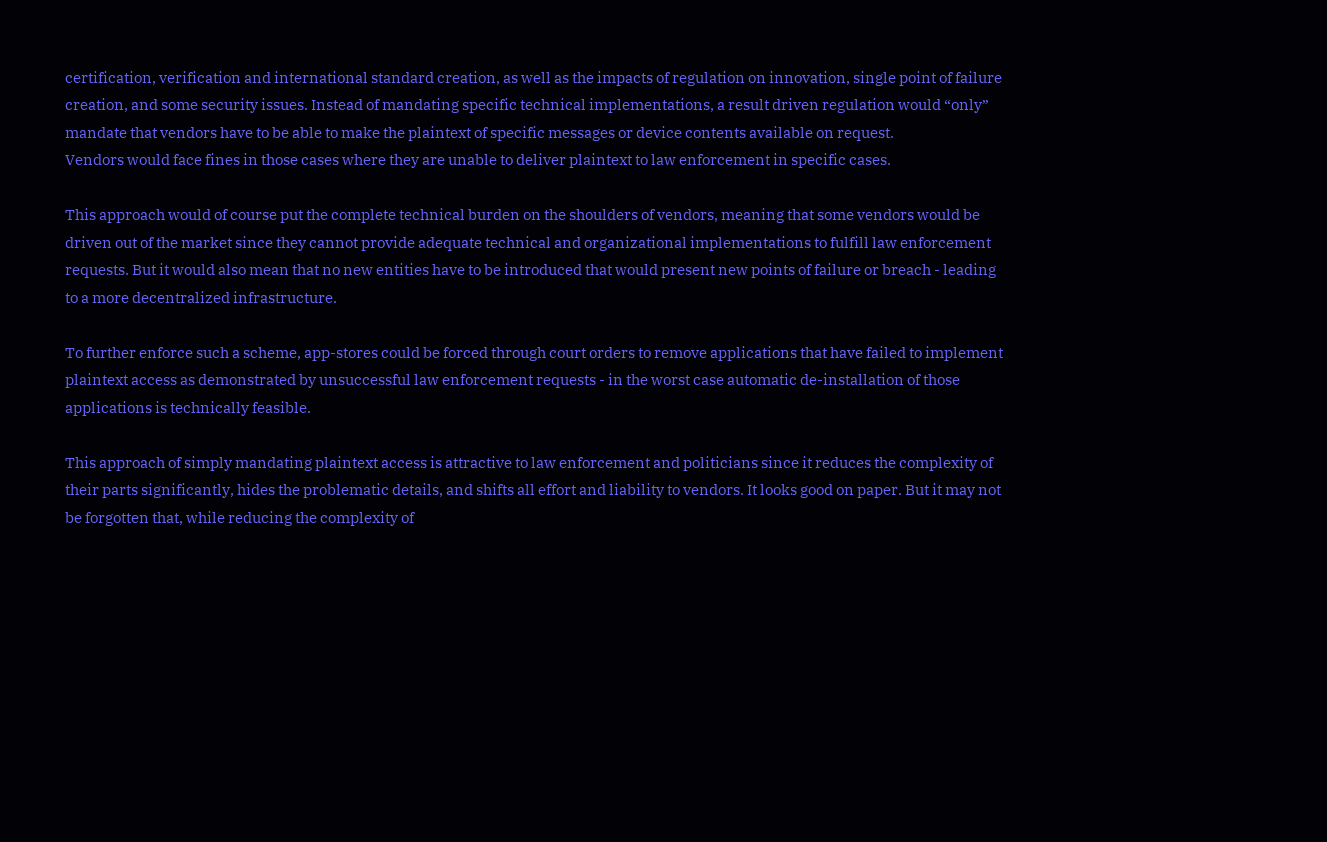certification, verification and international standard creation, as well as the impacts of regulation on innovation, single point of failure creation, and some security issues. Instead of mandating specific technical implementations, a result driven regulation would “only” mandate that vendors have to be able to make the plaintext of specific messages or device contents available on request.
Vendors would face fines in those cases where they are unable to deliver plaintext to law enforcement in specific cases.

This approach would of course put the complete technical burden on the shoulders of vendors, meaning that some vendors would be driven out of the market since they cannot provide adequate technical and organizational implementations to fulfill law enforcement requests. But it would also mean that no new entities have to be introduced that would present new points of failure or breach - leading to a more decentralized infrastructure.

To further enforce such a scheme, app-stores could be forced through court orders to remove applications that have failed to implement plaintext access as demonstrated by unsuccessful law enforcement requests - in the worst case automatic de-installation of those applications is technically feasible.

This approach of simply mandating plaintext access is attractive to law enforcement and politicians since it reduces the complexity of their parts significantly, hides the problematic details, and shifts all effort and liability to vendors. It looks good on paper. But it may not be forgotten that, while reducing the complexity of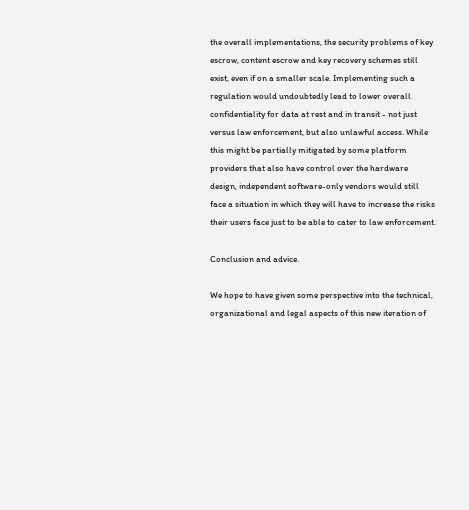the overall implementations, the security problems of key escrow, content escrow and key recovery schemes still exist, even if on a smaller scale. Implementing such a regulation would undoubtedly lead to lower overall confidentiality for data at rest and in transit - not just versus law enforcement, but also unlawful access. While this might be partially mitigated by some platform providers that also have control over the hardware design, independent software-only vendors would still face a situation in which they will have to increase the risks their users face just to be able to cater to law enforcement.

Conclusion and advice.

We hope to have given some perspective into the technical, organizational and legal aspects of this new iteration of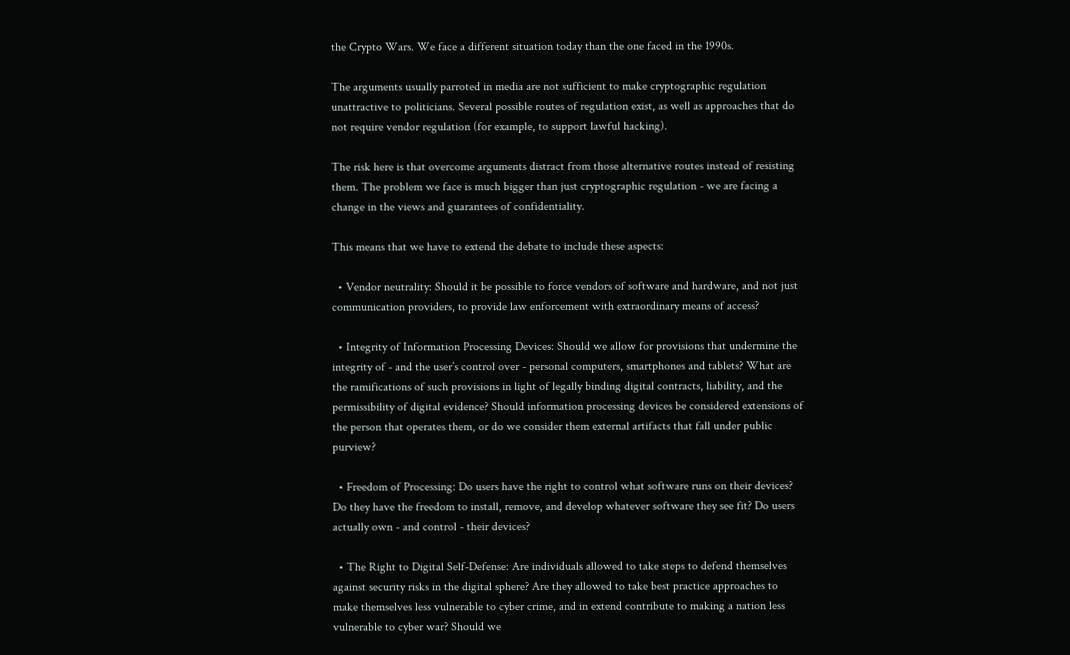the Crypto Wars. We face a different situation today than the one faced in the 1990s.

The arguments usually parroted in media are not sufficient to make cryptographic regulation unattractive to politicians. Several possible routes of regulation exist, as well as approaches that do not require vendor regulation (for example, to support lawful hacking).

The risk here is that overcome arguments distract from those alternative routes instead of resisting them. The problem we face is much bigger than just cryptographic regulation - we are facing a change in the views and guarantees of confidentiality.

This means that we have to extend the debate to include these aspects:

  • Vendor neutrality: Should it be possible to force vendors of software and hardware, and not just communication providers, to provide law enforcement with extraordinary means of access?

  • Integrity of Information Processing Devices: Should we allow for provisions that undermine the integrity of - and the user’s control over - personal computers, smartphones and tablets? What are the ramifications of such provisions in light of legally binding digital contracts, liability, and the permissibility of digital evidence? Should information processing devices be considered extensions of the person that operates them, or do we consider them external artifacts that fall under public purview?

  • Freedom of Processing: Do users have the right to control what software runs on their devices? Do they have the freedom to install, remove, and develop whatever software they see fit? Do users actually own - and control - their devices?

  • The Right to Digital Self-Defense: Are individuals allowed to take steps to defend themselves against security risks in the digital sphere? Are they allowed to take best practice approaches to make themselves less vulnerable to cyber crime, and in extend contribute to making a nation less vulnerable to cyber war? Should we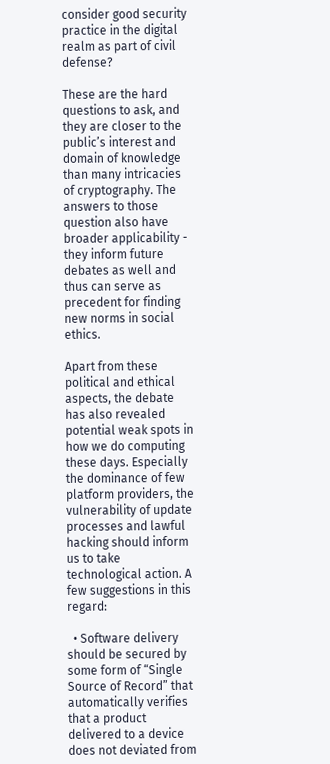consider good security practice in the digital realm as part of civil defense?

These are the hard questions to ask, and they are closer to the public’s interest and domain of knowledge than many intricacies of cryptography. The answers to those question also have broader applicability - they inform future debates as well and thus can serve as precedent for finding new norms in social ethics.

Apart from these political and ethical aspects, the debate has also revealed potential weak spots in how we do computing these days. Especially the dominance of few platform providers, the vulnerability of update processes and lawful hacking should inform us to take technological action. A few suggestions in this regard:

  • Software delivery should be secured by some form of “Single Source of Record” that automatically verifies that a product delivered to a device does not deviated from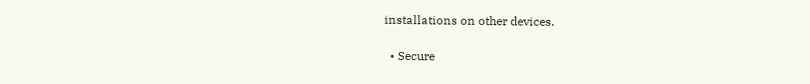installations on other devices.

  • Secure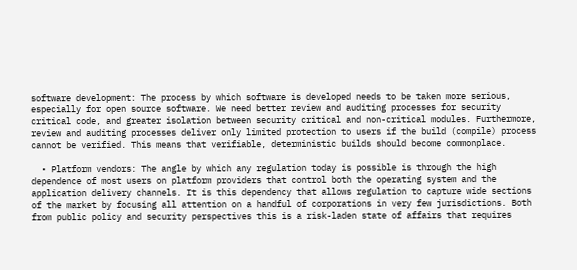software development: The process by which software is developed needs to be taken more serious, especially for open source software. We need better review and auditing processes for security critical code, and greater isolation between security critical and non-critical modules. Furthermore, review and auditing processes deliver only limited protection to users if the build (compile) process cannot be verified. This means that verifiable, deterministic builds should become commonplace.

  • Platform vendors: The angle by which any regulation today is possible is through the high dependence of most users on platform providers that control both the operating system and the application delivery channels. It is this dependency that allows regulation to capture wide sections of the market by focusing all attention on a handful of corporations in very few jurisdictions. Both from public policy and security perspectives this is a risk-laden state of affairs that requires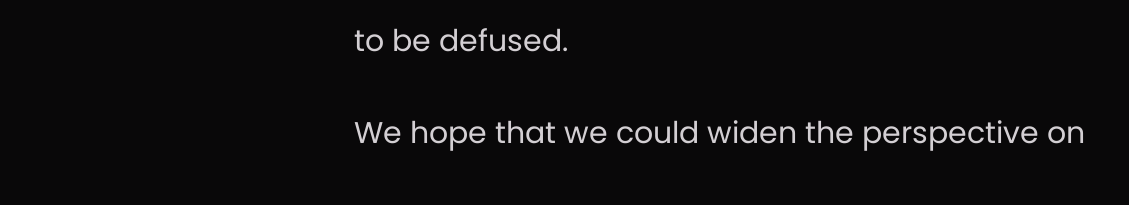to be defused.

We hope that we could widen the perspective on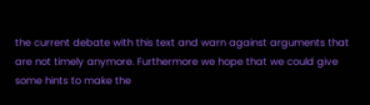the current debate with this text and warn against arguments that are not timely anymore. Furthermore we hope that we could give some hints to make the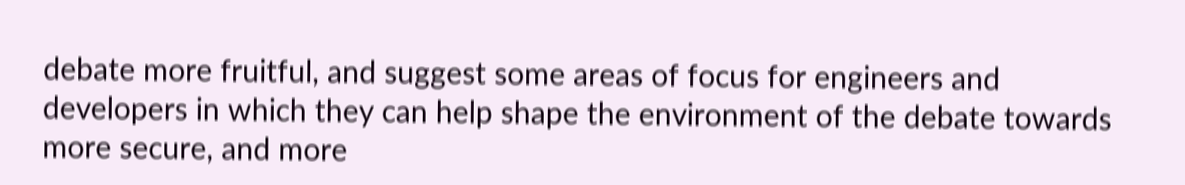debate more fruitful, and suggest some areas of focus for engineers and developers in which they can help shape the environment of the debate towards more secure, and more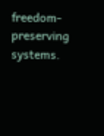freedom-preserving systems.